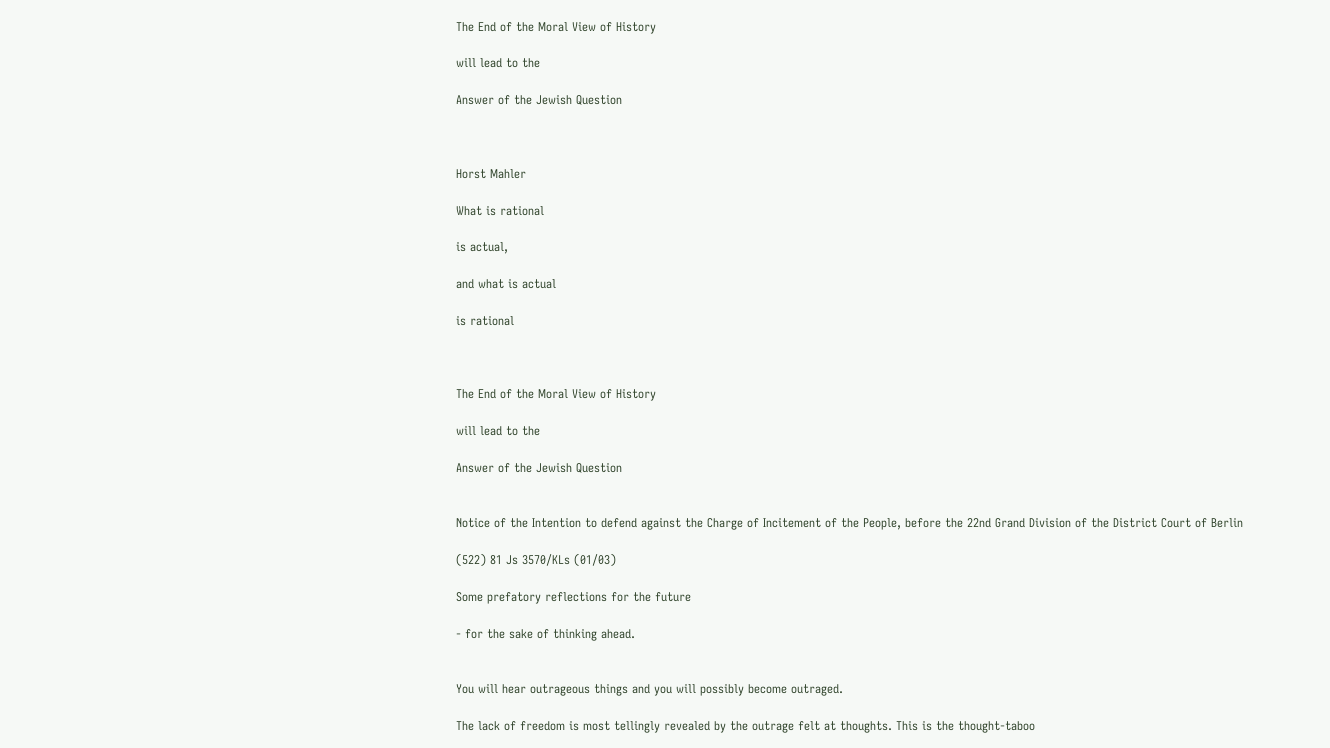The End of the Moral View of History

will lead to the

Answer of the Jewish Question



Horst Mahler

What is rational

is actual,

and what is actual

is rational



The End of the Moral View of History

will lead to the

Answer of the Jewish Question


Notice of the Intention to defend against the Charge of Incitement of the People, before the 22nd Grand Division of the District Court of Berlin

(522) 81 Js 3570/KLs (01/03)

Some prefatory reflections for the future

- for the sake of thinking ahead.


You will hear outrageous things and you will possibly become outraged.

The lack of freedom is most tellingly revealed by the outrage felt at thoughts. This is the thought-taboo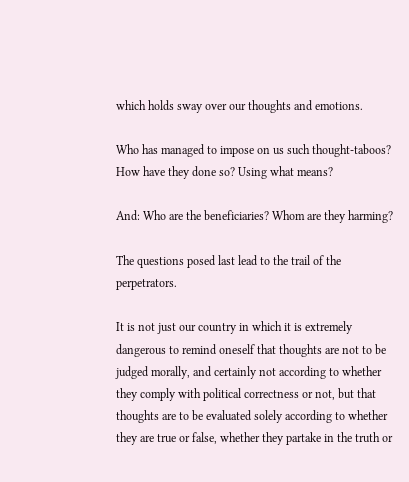which holds sway over our thoughts and emotions.

Who has managed to impose on us such thought-taboos? How have they done so? Using what means?

And: Who are the beneficiaries? Whom are they harming?

The questions posed last lead to the trail of the perpetrators.

It is not just our country in which it is extremely dangerous to remind oneself that thoughts are not to be judged morally, and certainly not according to whether they comply with political correctness or not, but that thoughts are to be evaluated solely according to whether they are true or false, whether they partake in the truth or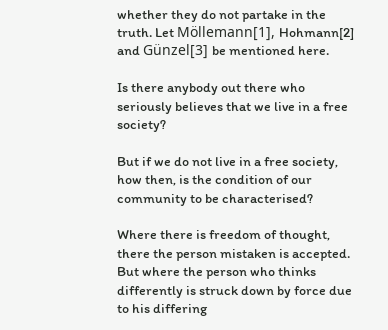whether they do not partake in the truth. Let Möllemann[1], Hohmann[2] and Günzel[3] be mentioned here.

Is there anybody out there who seriously believes that we live in a free society?

But if we do not live in a free society, how then, is the condition of our community to be characterised?

Where there is freedom of thought, there the person mistaken is accepted. But where the person who thinks differently is struck down by force due to his differing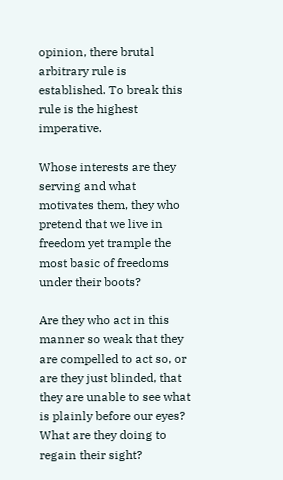opinion, there brutal arbitrary rule is established. To break this rule is the highest imperative.

Whose interests are they serving and what motivates them, they who pretend that we live in freedom yet trample the most basic of freedoms under their boots?

Are they who act in this manner so weak that they are compelled to act so, or are they just blinded, that they are unable to see what is plainly before our eyes? What are they doing to regain their sight?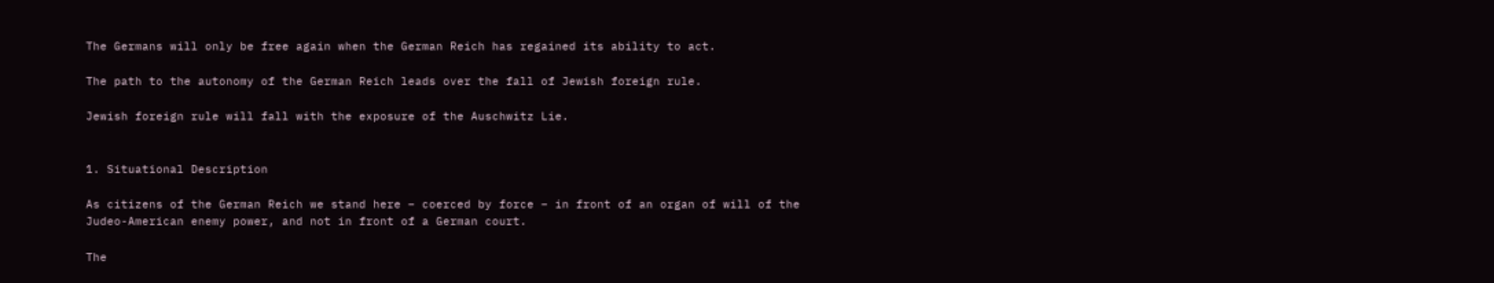The Germans will only be free again when the German Reich has regained its ability to act.

The path to the autonomy of the German Reich leads over the fall of Jewish foreign rule.

Jewish foreign rule will fall with the exposure of the Auschwitz Lie.


1. Situational Description

As citizens of the German Reich we stand here – coerced by force – in front of an organ of will of the Judeo-American enemy power, and not in front of a German court.

The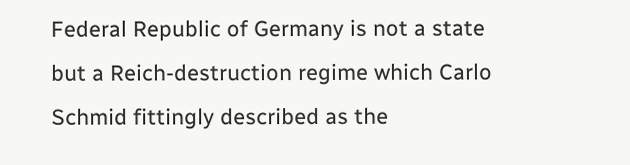Federal Republic of Germany is not a state but a Reich-destruction regime which Carlo Schmid fittingly described as the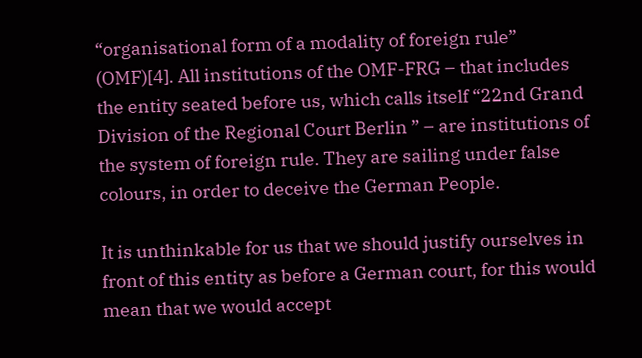“organisational form of a modality of foreign rule” (OMF)[4]. All institutions of the OMF-FRG – that includes the entity seated before us, which calls itself “22nd Grand Division of the Regional Court Berlin ” – are institutions of the system of foreign rule. They are sailing under false colours, in order to deceive the German People.

It is unthinkable for us that we should justify ourselves in front of this entity as before a German court, for this would mean that we would accept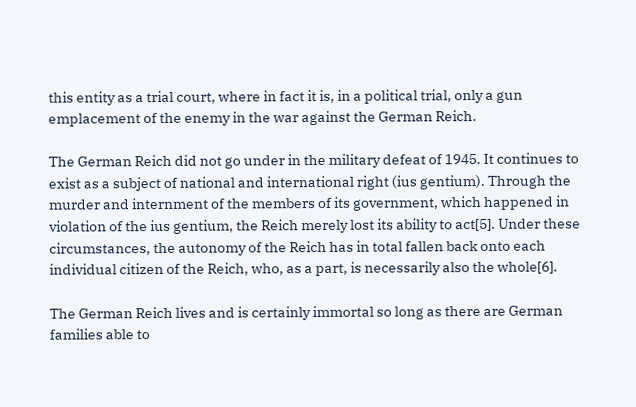this entity as a trial court, where in fact it is, in a political trial, only a gun emplacement of the enemy in the war against the German Reich.

The German Reich did not go under in the military defeat of 1945. It continues to exist as a subject of national and international right (ius gentium). Through the murder and internment of the members of its government, which happened in violation of the ius gentium, the Reich merely lost its ability to act[5]. Under these circumstances, the autonomy of the Reich has in total fallen back onto each individual citizen of the Reich, who, as a part, is necessarily also the whole[6].

The German Reich lives and is certainly immortal so long as there are German families able to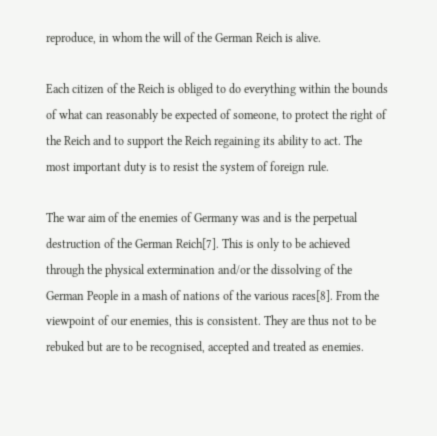reproduce, in whom the will of the German Reich is alive.

Each citizen of the Reich is obliged to do everything within the bounds of what can reasonably be expected of someone, to protect the right of the Reich and to support the Reich regaining its ability to act. The most important duty is to resist the system of foreign rule.

The war aim of the enemies of Germany was and is the perpetual destruction of the German Reich[7]. This is only to be achieved through the physical extermination and/or the dissolving of the German People in a mash of nations of the various races[8]. From the viewpoint of our enemies, this is consistent. They are thus not to be rebuked but are to be recognised, accepted and treated as enemies.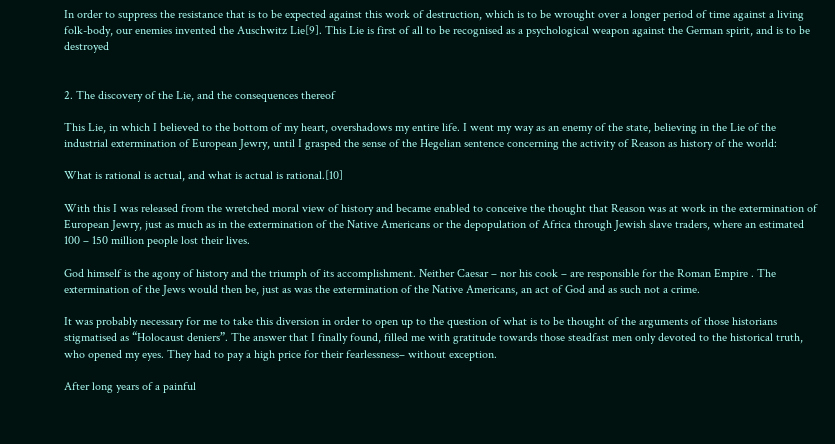In order to suppress the resistance that is to be expected against this work of destruction, which is to be wrought over a longer period of time against a living folk-body, our enemies invented the Auschwitz Lie[9]. This Lie is first of all to be recognised as a psychological weapon against the German spirit, and is to be destroyed


2. The discovery of the Lie, and the consequences thereof

This Lie, in which I believed to the bottom of my heart, overshadows my entire life. I went my way as an enemy of the state, believing in the Lie of the industrial extermination of European Jewry, until I grasped the sense of the Hegelian sentence concerning the activity of Reason as history of the world:

What is rational is actual, and what is actual is rational.[10]

With this I was released from the wretched moral view of history and became enabled to conceive the thought that Reason was at work in the extermination of European Jewry, just as much as in the extermination of the Native Americans or the depopulation of Africa through Jewish slave traders, where an estimated 100 – 150 million people lost their lives.

God himself is the agony of history and the triumph of its accomplishment. Neither Caesar – nor his cook – are responsible for the Roman Empire . The extermination of the Jews would then be, just as was the extermination of the Native Americans, an act of God and as such not a crime.

It was probably necessary for me to take this diversion in order to open up to the question of what is to be thought of the arguments of those historians stigmatised as “Holocaust deniers”. The answer that I finally found, filled me with gratitude towards those steadfast men only devoted to the historical truth, who opened my eyes. They had to pay a high price for their fearlessness– without exception.

After long years of a painful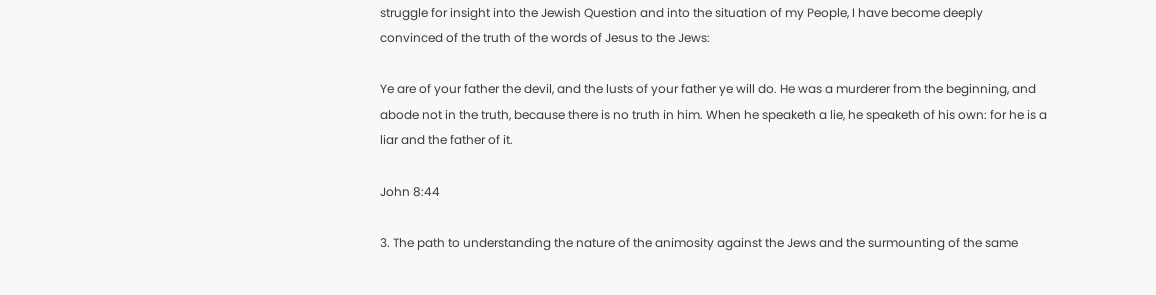struggle for insight into the Jewish Question and into the situation of my People, I have become deeply convinced of the truth of the words of Jesus to the Jews:

Ye are of your father the devil, and the lusts of your father ye will do. He was a murderer from the beginning, and abode not in the truth, because there is no truth in him. When he speaketh a lie, he speaketh of his own: for he is a liar and the father of it.

John 8:44

3. The path to understanding the nature of the animosity against the Jews and the surmounting of the same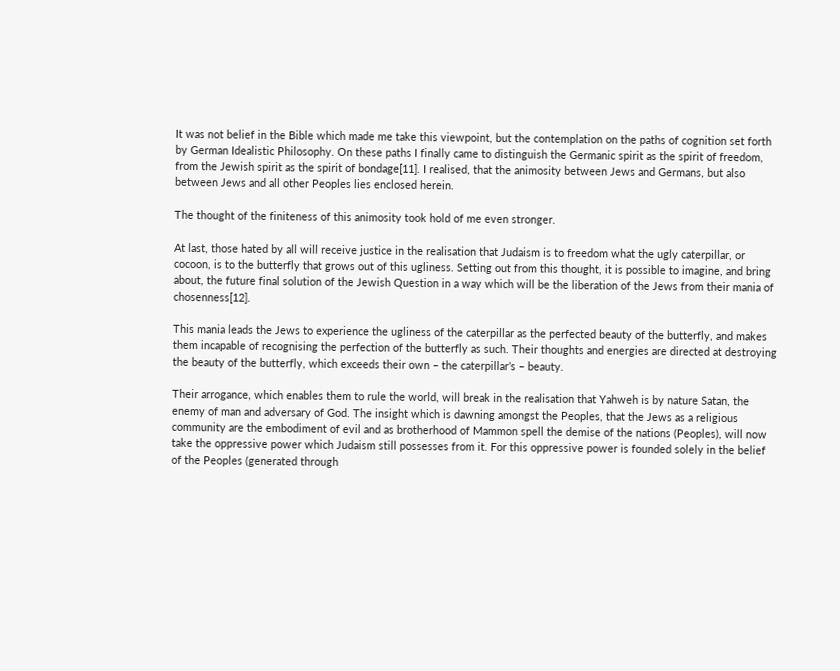It was not belief in the Bible which made me take this viewpoint, but the contemplation on the paths of cognition set forth by German Idealistic Philosophy. On these paths I finally came to distinguish the Germanic spirit as the spirit of freedom, from the Jewish spirit as the spirit of bondage[11]. I realised, that the animosity between Jews and Germans, but also between Jews and all other Peoples lies enclosed herein.

The thought of the finiteness of this animosity took hold of me even stronger.

At last, those hated by all will receive justice in the realisation that Judaism is to freedom what the ugly caterpillar, or cocoon, is to the butterfly that grows out of this ugliness. Setting out from this thought, it is possible to imagine, and bring about, the future final solution of the Jewish Question in a way which will be the liberation of the Jews from their mania of chosenness[12].

This mania leads the Jews to experience the ugliness of the caterpillar as the perfected beauty of the butterfly, and makes them incapable of recognising the perfection of the butterfly as such. Their thoughts and energies are directed at destroying the beauty of the butterfly, which exceeds their own – the caterpillar’s – beauty.

Their arrogance, which enables them to rule the world, will break in the realisation that Yahweh is by nature Satan, the enemy of man and adversary of God. The insight which is dawning amongst the Peoples, that the Jews as a religious community are the embodiment of evil and as brotherhood of Mammon spell the demise of the nations (Peoples), will now take the oppressive power which Judaism still possesses from it. For this oppressive power is founded solely in the belief of the Peoples (generated through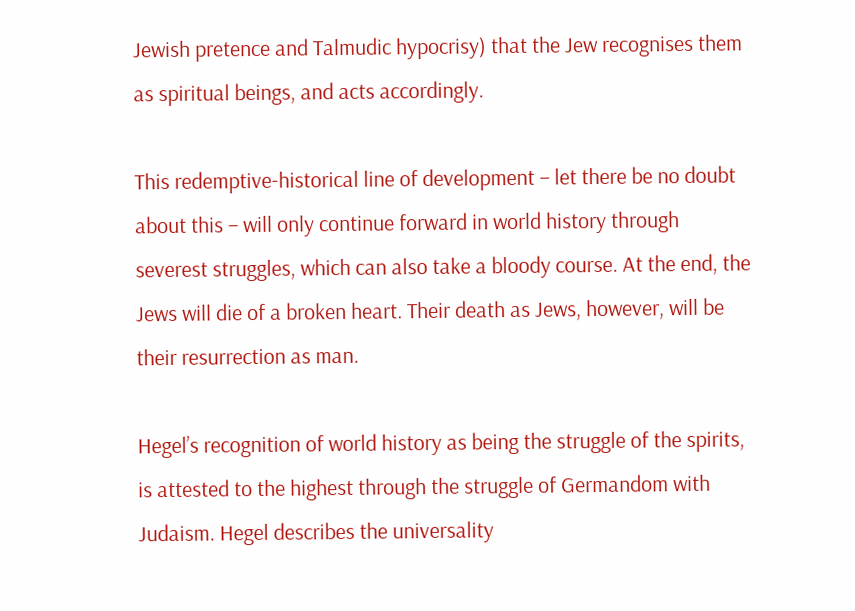Jewish pretence and Talmudic hypocrisy) that the Jew recognises them as spiritual beings, and acts accordingly.

This redemptive-historical line of development – let there be no doubt about this – will only continue forward in world history through severest struggles, which can also take a bloody course. At the end, the Jews will die of a broken heart. Their death as Jews, however, will be their resurrection as man.

Hegel’s recognition of world history as being the struggle of the spirits, is attested to the highest through the struggle of Germandom with Judaism. Hegel describes the universality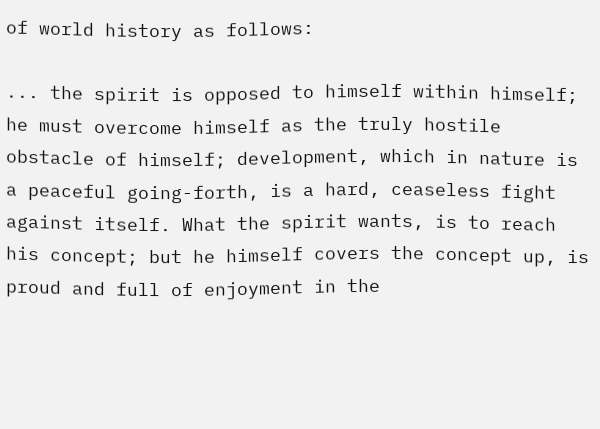of world history as follows:

... the spirit is opposed to himself within himself; he must overcome himself as the truly hostile obstacle of himself; development, which in nature is a peaceful going-forth, is a hard, ceaseless fight against itself. What the spirit wants, is to reach his concept; but he himself covers the concept up, is proud and full of enjoyment in the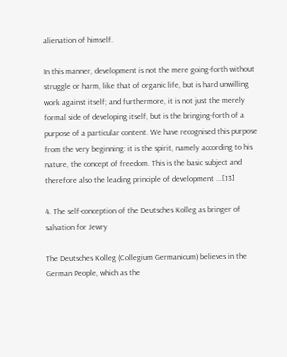alienation of himself.

In this manner, development is not the mere going-forth without struggle or harm, like that of organic life, but is hard unwilling work against itself; and furthermore, it is not just the merely formal side of developing itself, but is the bringing-forth of a purpose of a particular content. We have recognised this purpose from the very beginning: it is the spirit, namely according to his nature, the concept of freedom. This is the basic subject and therefore also the leading principle of development ...[13]

4. The self-conception of the Deutsches Kolleg as bringer of salvation for Jewry

The Deutsches Kolleg (Collegium Germanicum) believes in the German People, which as the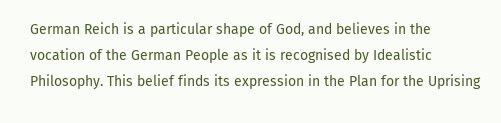German Reich is a particular shape of God, and believes in the vocation of the German People as it is recognised by Idealistic Philosophy. This belief finds its expression in the Plan for the Uprising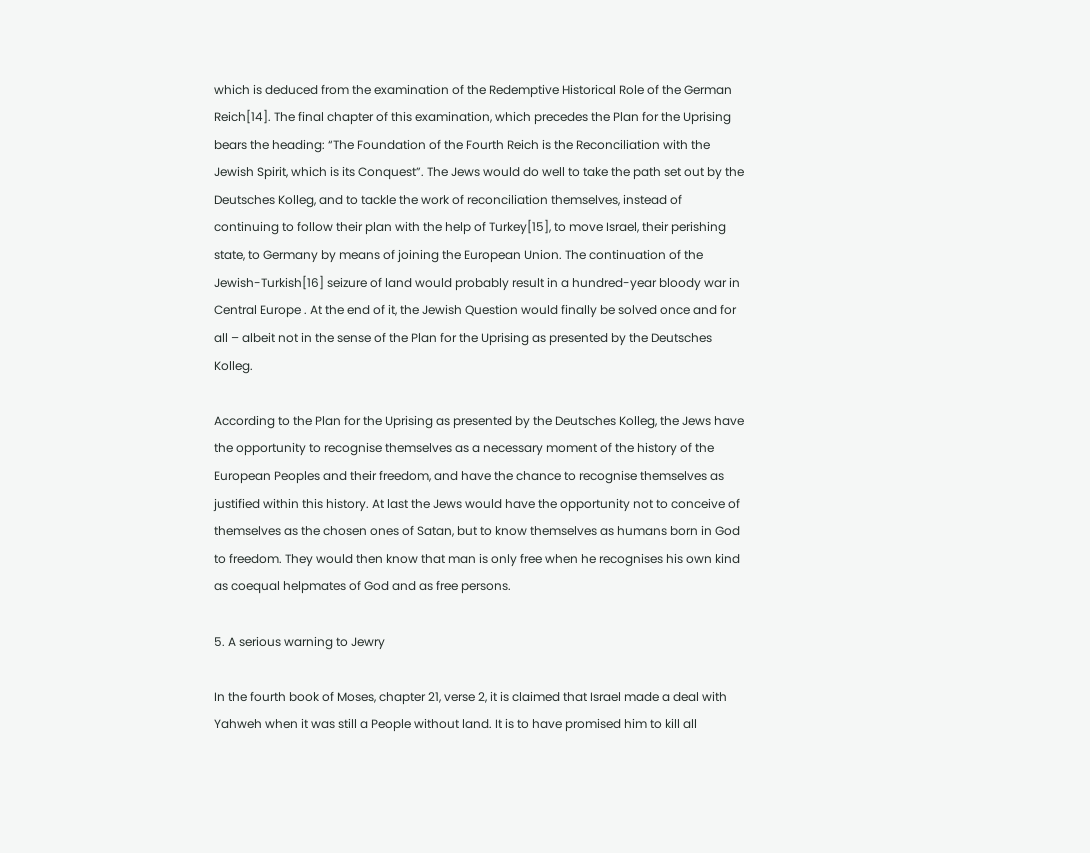which is deduced from the examination of the Redemptive Historical Role of the German Reich[14]. The final chapter of this examination, which precedes the Plan for the Uprising bears the heading: “The Foundation of the Fourth Reich is the Reconciliation with the Jewish Spirit, which is its Conquest”. The Jews would do well to take the path set out by the Deutsches Kolleg, and to tackle the work of reconciliation themselves, instead of continuing to follow their plan with the help of Turkey[15], to move Israel, their perishing state, to Germany by means of joining the European Union. The continuation of the Jewish-Turkish[16] seizure of land would probably result in a hundred-year bloody war in Central Europe . At the end of it, the Jewish Question would finally be solved once and for all – albeit not in the sense of the Plan for the Uprising as presented by the Deutsches Kolleg.

According to the Plan for the Uprising as presented by the Deutsches Kolleg, the Jews have the opportunity to recognise themselves as a necessary moment of the history of the European Peoples and their freedom, and have the chance to recognise themselves as justified within this history. At last the Jews would have the opportunity not to conceive of themselves as the chosen ones of Satan, but to know themselves as humans born in God to freedom. They would then know that man is only free when he recognises his own kind as coequal helpmates of God and as free persons.

5. A serious warning to Jewry

In the fourth book of Moses, chapter 21, verse 2, it is claimed that Israel made a deal with Yahweh when it was still a People without land. It is to have promised him to kill all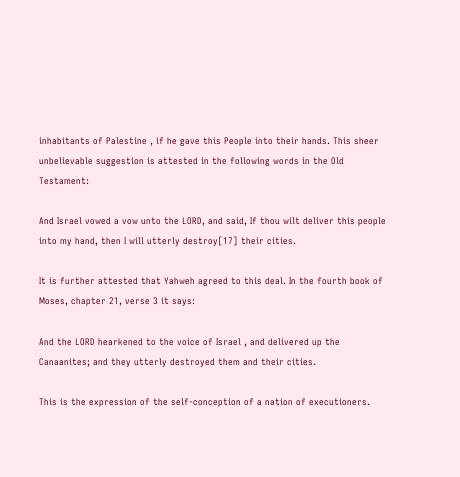inhabitants of Palestine , if he gave this People into their hands. This sheer unbelievable suggestion is attested in the following words in the Old Testament:

And Israel vowed a vow unto the LORD, and said, If thou wilt deliver this people into my hand, then I will utterly destroy[17] their cities.

It is further attested that Yahweh agreed to this deal. In the fourth book of Moses, chapter 21, verse 3 it says:

And the LORD hearkened to the voice of Israel , and delivered up the Canaanites; and they utterly destroyed them and their cities.

This is the expression of the self-conception of a nation of executioners.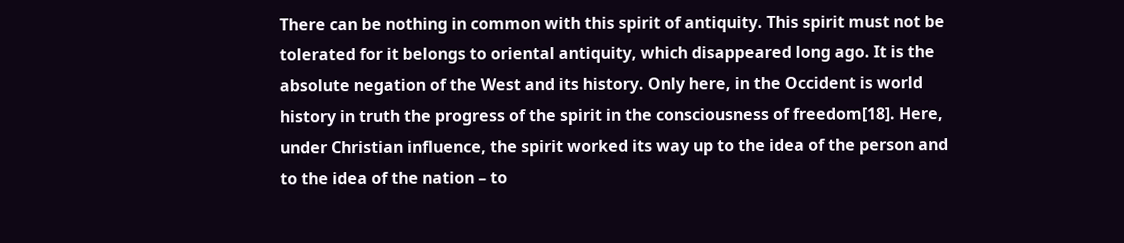There can be nothing in common with this spirit of antiquity. This spirit must not be tolerated for it belongs to oriental antiquity, which disappeared long ago. It is the absolute negation of the West and its history. Only here, in the Occident is world history in truth the progress of the spirit in the consciousness of freedom[18]. Here, under Christian influence, the spirit worked its way up to the idea of the person and to the idea of the nation – to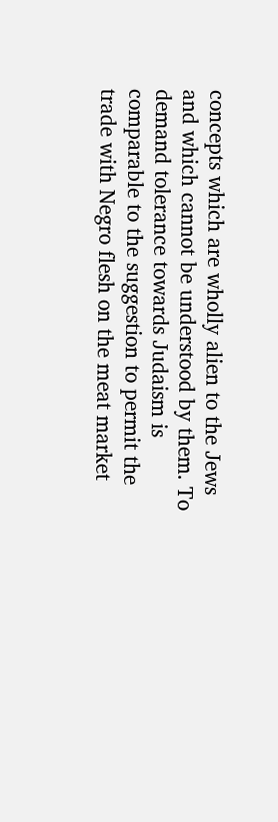concepts which are wholly alien to the Jews and which cannot be understood by them. To demand tolerance towards Judaism is comparable to the suggestion to permit the trade with Negro flesh on the meat market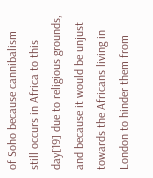of Soho because cannibalism still occurs in Africa to this day[19] due to religious grounds, and because it would be unjust towards the Africans living in London to hinder them from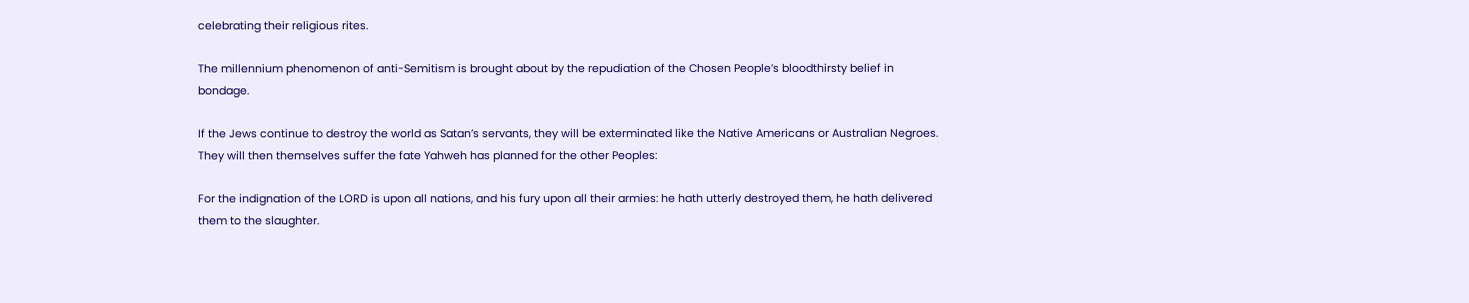celebrating their religious rites.

The millennium phenomenon of anti-Semitism is brought about by the repudiation of the Chosen People’s bloodthirsty belief in bondage.

If the Jews continue to destroy the world as Satan’s servants, they will be exterminated like the Native Americans or Australian Negroes. They will then themselves suffer the fate Yahweh has planned for the other Peoples:

For the indignation of the LORD is upon all nations, and his fury upon all their armies: he hath utterly destroyed them, he hath delivered them to the slaughter.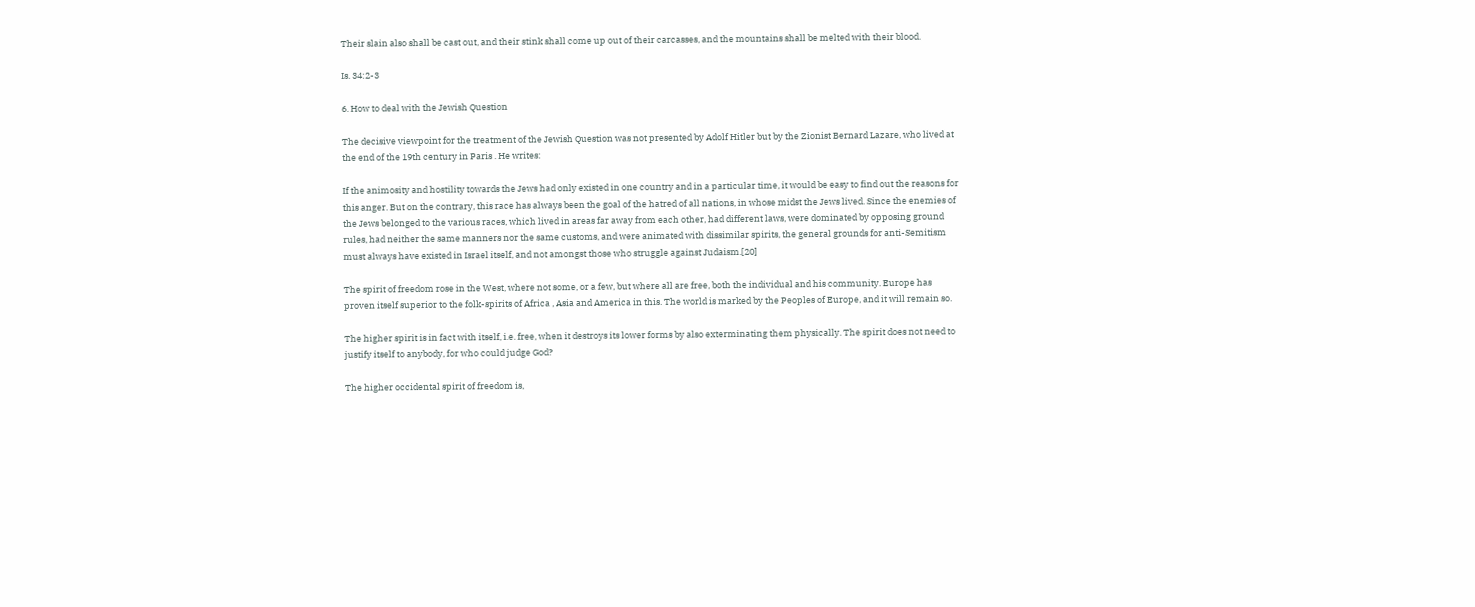Their slain also shall be cast out, and their stink shall come up out of their carcasses, and the mountains shall be melted with their blood.

Is. 34:2-3

6. How to deal with the Jewish Question

The decisive viewpoint for the treatment of the Jewish Question was not presented by Adolf Hitler but by the Zionist Bernard Lazare, who lived at the end of the 19th century in Paris . He writes:

If the animosity and hostility towards the Jews had only existed in one country and in a particular time, it would be easy to find out the reasons for this anger. But on the contrary, this race has always been the goal of the hatred of all nations, in whose midst the Jews lived. Since the enemies of the Jews belonged to the various races, which lived in areas far away from each other, had different laws, were dominated by opposing ground rules, had neither the same manners nor the same customs, and were animated with dissimilar spirits, the general grounds for anti-Semitism must always have existed in Israel itself, and not amongst those who struggle against Judaism.[20]

The spirit of freedom rose in the West, where not some, or a few, but where all are free, both the individual and his community. Europe has proven itself superior to the folk-spirits of Africa , Asia and America in this. The world is marked by the Peoples of Europe, and it will remain so.

The higher spirit is in fact with itself, i.e. free, when it destroys its lower forms by also exterminating them physically. The spirit does not need to justify itself to anybody, for who could judge God?

The higher occidental spirit of freedom is,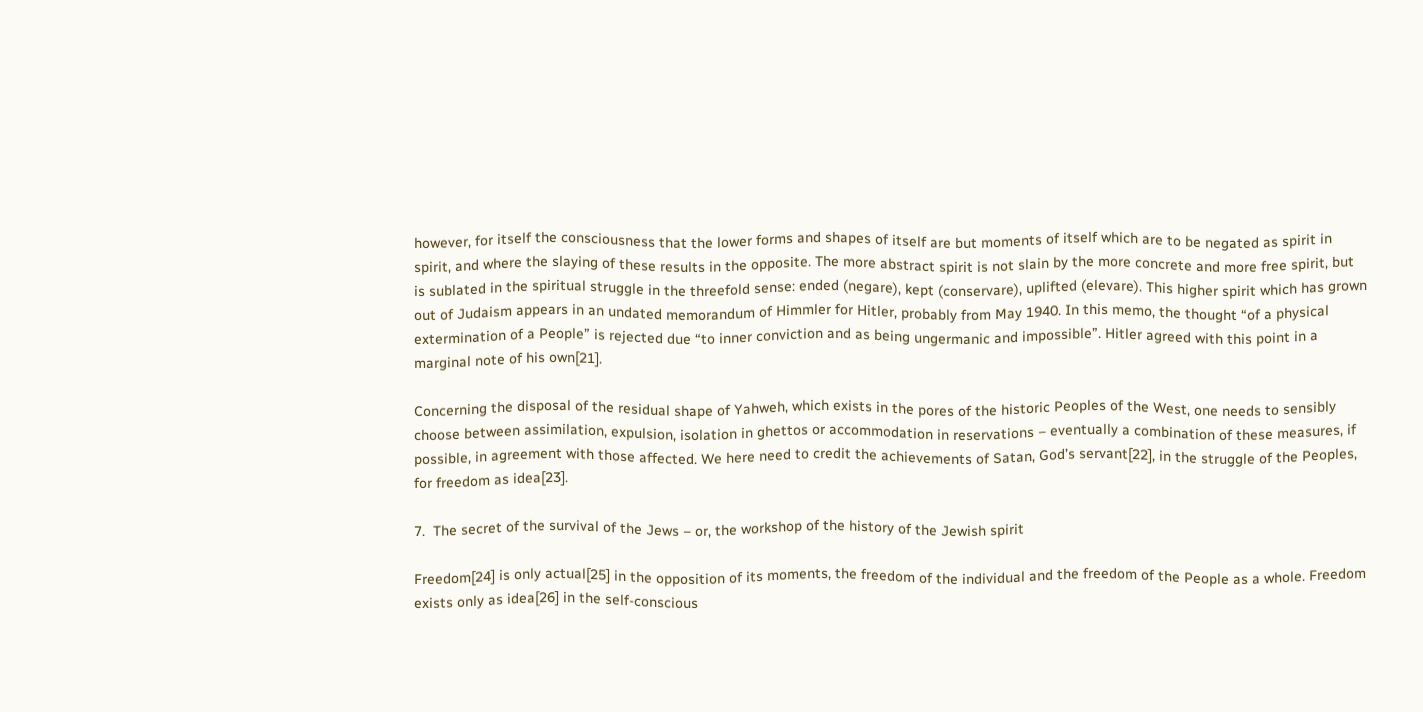however, for itself the consciousness that the lower forms and shapes of itself are but moments of itself which are to be negated as spirit in spirit, and where the slaying of these results in the opposite. The more abstract spirit is not slain by the more concrete and more free spirit, but is sublated in the spiritual struggle in the threefold sense: ended (negare), kept (conservare), uplifted (elevare). This higher spirit which has grown out of Judaism appears in an undated memorandum of Himmler for Hitler, probably from May 1940. In this memo, the thought “of a physical extermination of a People” is rejected due “to inner conviction and as being ungermanic and impossible”. Hitler agreed with this point in a marginal note of his own[21].

Concerning the disposal of the residual shape of Yahweh, which exists in the pores of the historic Peoples of the West, one needs to sensibly choose between assimilation, expulsion, isolation in ghettos or accommodation in reservations – eventually a combination of these measures, if possible, in agreement with those affected. We here need to credit the achievements of Satan, God’s servant[22], in the struggle of the Peoples, for freedom as idea[23].

7.  The secret of the survival of the Jews – or, the workshop of the history of the Jewish spirit

Freedom[24] is only actual[25] in the opposition of its moments, the freedom of the individual and the freedom of the People as a whole. Freedom exists only as idea[26] in the self-conscious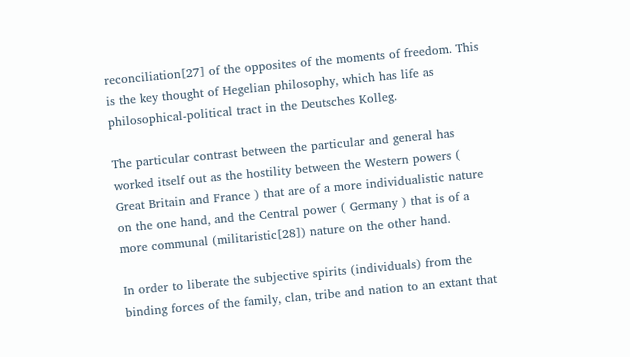reconciliation[27] of the opposites of the moments of freedom. This is the key thought of Hegelian philosophy, which has life as philosophical-political tract in the Deutsches Kolleg.

The particular contrast between the particular and general has worked itself out as the hostility between the Western powers ( Great Britain and France ) that are of a more individualistic nature on the one hand, and the Central power ( Germany ) that is of a more communal (militaristic[28]) nature on the other hand.

In order to liberate the subjective spirits (individuals) from the binding forces of the family, clan, tribe and nation to an extant that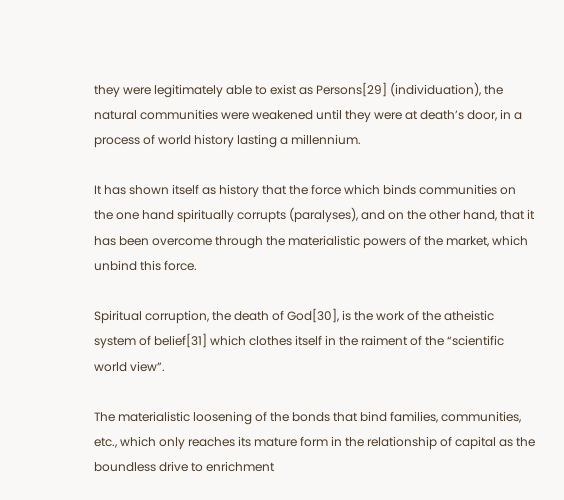they were legitimately able to exist as Persons[29] (individuation), the natural communities were weakened until they were at death’s door, in a process of world history lasting a millennium.

It has shown itself as history that the force which binds communities on the one hand spiritually corrupts (paralyses), and on the other hand, that it has been overcome through the materialistic powers of the market, which unbind this force.

Spiritual corruption, the death of God[30], is the work of the atheistic system of belief[31] which clothes itself in the raiment of the “scientific world view”.

The materialistic loosening of the bonds that bind families, communities, etc., which only reaches its mature form in the relationship of capital as the boundless drive to enrichment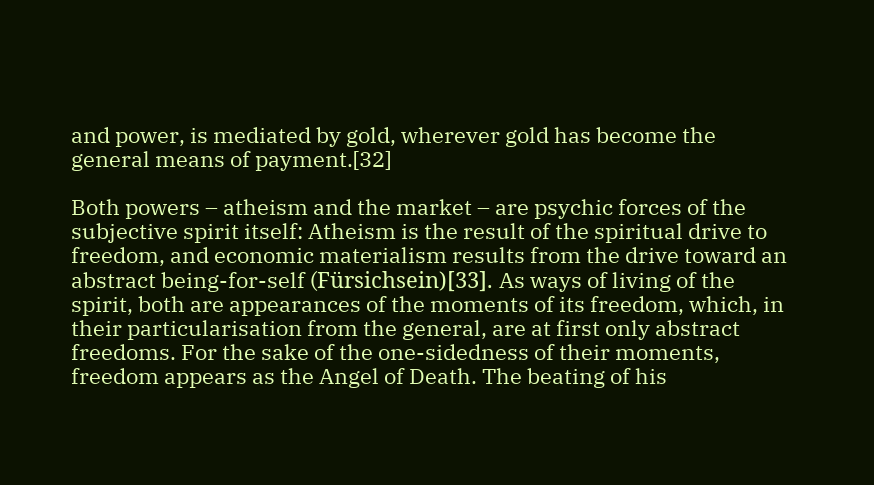and power, is mediated by gold, wherever gold has become the general means of payment.[32]

Both powers – atheism and the market – are psychic forces of the subjective spirit itself: Atheism is the result of the spiritual drive to freedom, and economic materialism results from the drive toward an abstract being-for-self (Fürsichsein)[33]. As ways of living of the spirit, both are appearances of the moments of its freedom, which, in their particularisation from the general, are at first only abstract freedoms. For the sake of the one-sidedness of their moments, freedom appears as the Angel of Death. The beating of his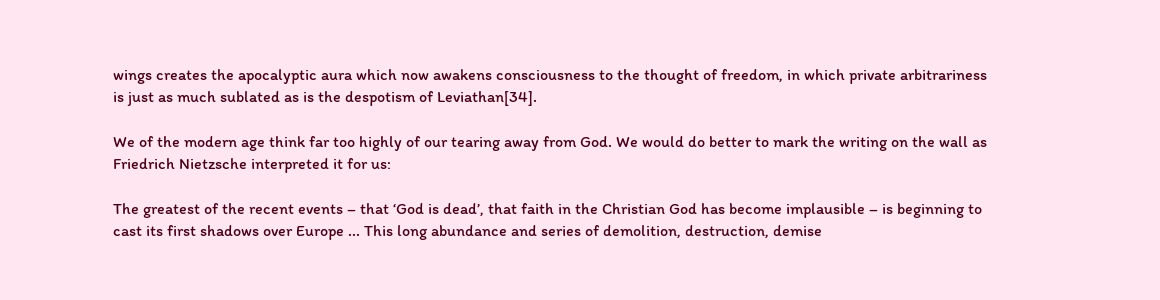wings creates the apocalyptic aura which now awakens consciousness to the thought of freedom, in which private arbitrariness is just as much sublated as is the despotism of Leviathan[34].

We of the modern age think far too highly of our tearing away from God. We would do better to mark the writing on the wall as Friedrich Nietzsche interpreted it for us:

The greatest of the recent events – that ‘God is dead’, that faith in the Christian God has become implausible – is beginning to cast its first shadows over Europe ... This long abundance and series of demolition, destruction, demise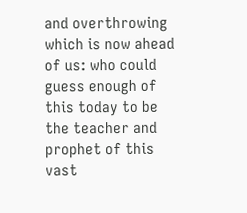and overthrowing which is now ahead of us: who could guess enough of this today to be the teacher and prophet of this vast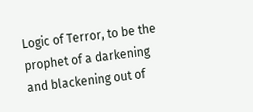Logic of Terror, to be the prophet of a darkening and blackening out of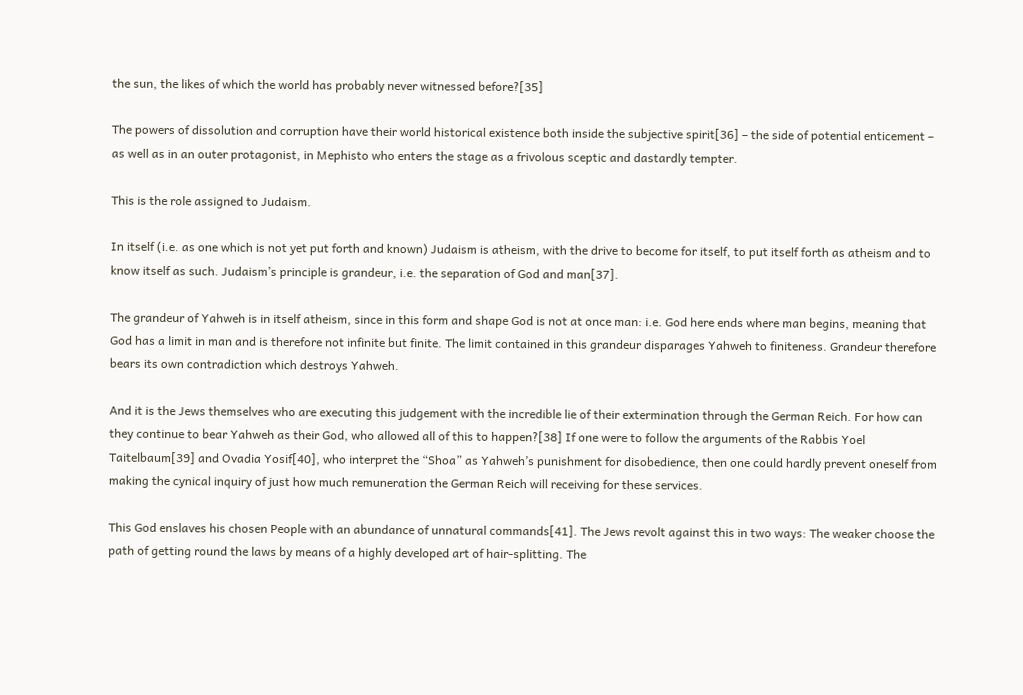the sun, the likes of which the world has probably never witnessed before?[35]

The powers of dissolution and corruption have their world historical existence both inside the subjective spirit[36] – the side of potential enticement – as well as in an outer protagonist, in Mephisto who enters the stage as a frivolous sceptic and dastardly tempter.

This is the role assigned to Judaism.

In itself (i.e. as one which is not yet put forth and known) Judaism is atheism, with the drive to become for itself, to put itself forth as atheism and to know itself as such. Judaism’s principle is grandeur, i.e. the separation of God and man[37].

The grandeur of Yahweh is in itself atheism, since in this form and shape God is not at once man: i.e. God here ends where man begins, meaning that God has a limit in man and is therefore not infinite but finite. The limit contained in this grandeur disparages Yahweh to finiteness. Grandeur therefore bears its own contradiction which destroys Yahweh.

And it is the Jews themselves who are executing this judgement with the incredible lie of their extermination through the German Reich. For how can they continue to bear Yahweh as their God, who allowed all of this to happen?[38] If one were to follow the arguments of the Rabbis Yoel Taitelbaum[39] and Ovadia Yosif[40], who interpret the “Shoa” as Yahweh’s punishment for disobedience, then one could hardly prevent oneself from making the cynical inquiry of just how much remuneration the German Reich will receiving for these services.

This God enslaves his chosen People with an abundance of unnatural commands[41]. The Jews revolt against this in two ways: The weaker choose the path of getting round the laws by means of a highly developed art of hair-splitting. The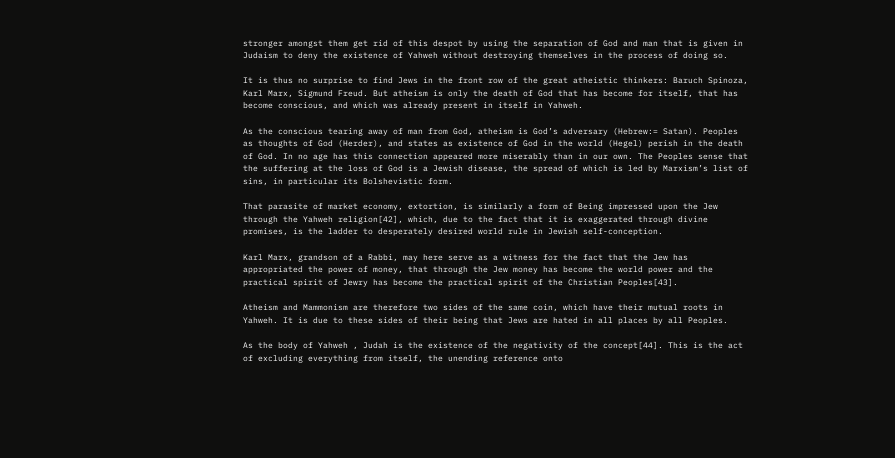stronger amongst them get rid of this despot by using the separation of God and man that is given in Judaism to deny the existence of Yahweh without destroying themselves in the process of doing so.

It is thus no surprise to find Jews in the front row of the great atheistic thinkers: Baruch Spinoza, Karl Marx, Sigmund Freud. But atheism is only the death of God that has become for itself, that has become conscious, and which was already present in itself in Yahweh.

As the conscious tearing away of man from God, atheism is God’s adversary (Hebrew:= Satan). Peoples as thoughts of God (Herder), and states as existence of God in the world (Hegel) perish in the death of God. In no age has this connection appeared more miserably than in our own. The Peoples sense that the suffering at the loss of God is a Jewish disease, the spread of which is led by Marxism’s list of sins, in particular its Bolshevistic form.

That parasite of market economy, extortion, is similarly a form of Being impressed upon the Jew through the Yahweh religion[42], which, due to the fact that it is exaggerated through divine promises, is the ladder to desperately desired world rule in Jewish self-conception.

Karl Marx, grandson of a Rabbi, may here serve as a witness for the fact that the Jew has appropriated the power of money, that through the Jew money has become the world power and the practical spirit of Jewry has become the practical spirit of the Christian Peoples[43].

Atheism and Mammonism are therefore two sides of the same coin, which have their mutual roots in Yahweh. It is due to these sides of their being that Jews are hated in all places by all Peoples.

As the body of Yahweh , Judah is the existence of the negativity of the concept[44]. This is the act of excluding everything from itself, the unending reference onto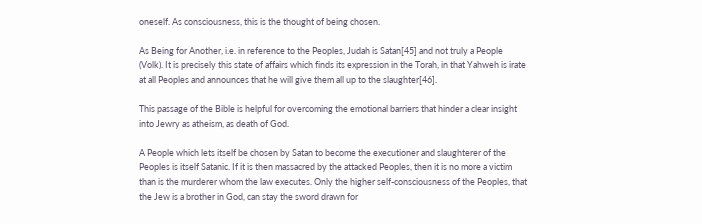oneself. As consciousness, this is the thought of being chosen.

As Being for Another, i.e. in reference to the Peoples, Judah is Satan[45] and not truly a People (Volk). It is precisely this state of affairs which finds its expression in the Torah, in that Yahweh is irate at all Peoples and announces that he will give them all up to the slaughter[46].

This passage of the Bible is helpful for overcoming the emotional barriers that hinder a clear insight into Jewry as atheism, as death of God.

A People which lets itself be chosen by Satan to become the executioner and slaughterer of the Peoples is itself Satanic. If it is then massacred by the attacked Peoples, then it is no more a victim than is the murderer whom the law executes. Only the higher self-consciousness of the Peoples, that the Jew is a brother in God, can stay the sword drawn for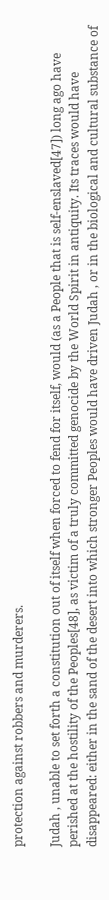protection against robbers and murderers.

Judah , unable to set forth a constitution out of itself when forced to fend for itself, would (as a People that is self-enslaved[47]) long ago have perished at the hostility of the Peoples[48], as victim of a truly committed genocide by the World Spirit in antiquity. Its traces would have disappeared: either in the sand of the desert into which stronger Peoples would have driven Judah , or in the biological and cultural substance of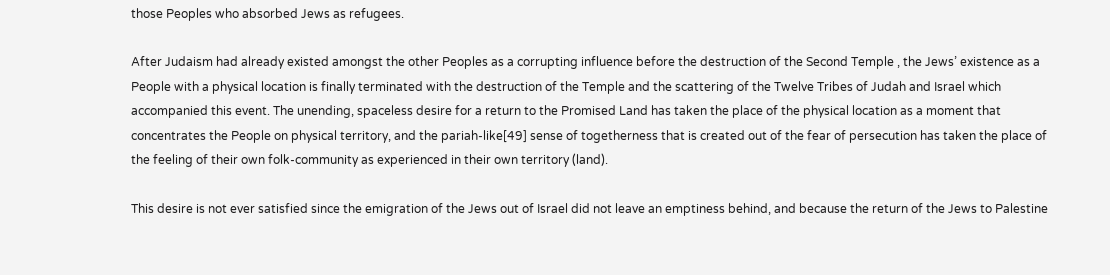those Peoples who absorbed Jews as refugees.

After Judaism had already existed amongst the other Peoples as a corrupting influence before the destruction of the Second Temple , the Jews’ existence as a People with a physical location is finally terminated with the destruction of the Temple and the scattering of the Twelve Tribes of Judah and Israel which accompanied this event. The unending, spaceless desire for a return to the Promised Land has taken the place of the physical location as a moment that concentrates the People on physical territory, and the pariah-like[49] sense of togetherness that is created out of the fear of persecution has taken the place of the feeling of their own folk-community as experienced in their own territory (land).

This desire is not ever satisfied since the emigration of the Jews out of Israel did not leave an emptiness behind, and because the return of the Jews to Palestine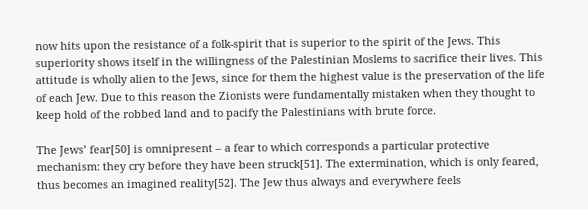now hits upon the resistance of a folk-spirit that is superior to the spirit of the Jews. This superiority shows itself in the willingness of the Palestinian Moslems to sacrifice their lives. This attitude is wholly alien to the Jews, since for them the highest value is the preservation of the life of each Jew. Due to this reason the Zionists were fundamentally mistaken when they thought to keep hold of the robbed land and to pacify the Palestinians with brute force.

The Jews’ fear[50] is omnipresent – a fear to which corresponds a particular protective mechanism: they cry before they have been struck[51]. The extermination, which is only feared, thus becomes an imagined reality[52]. The Jew thus always and everywhere feels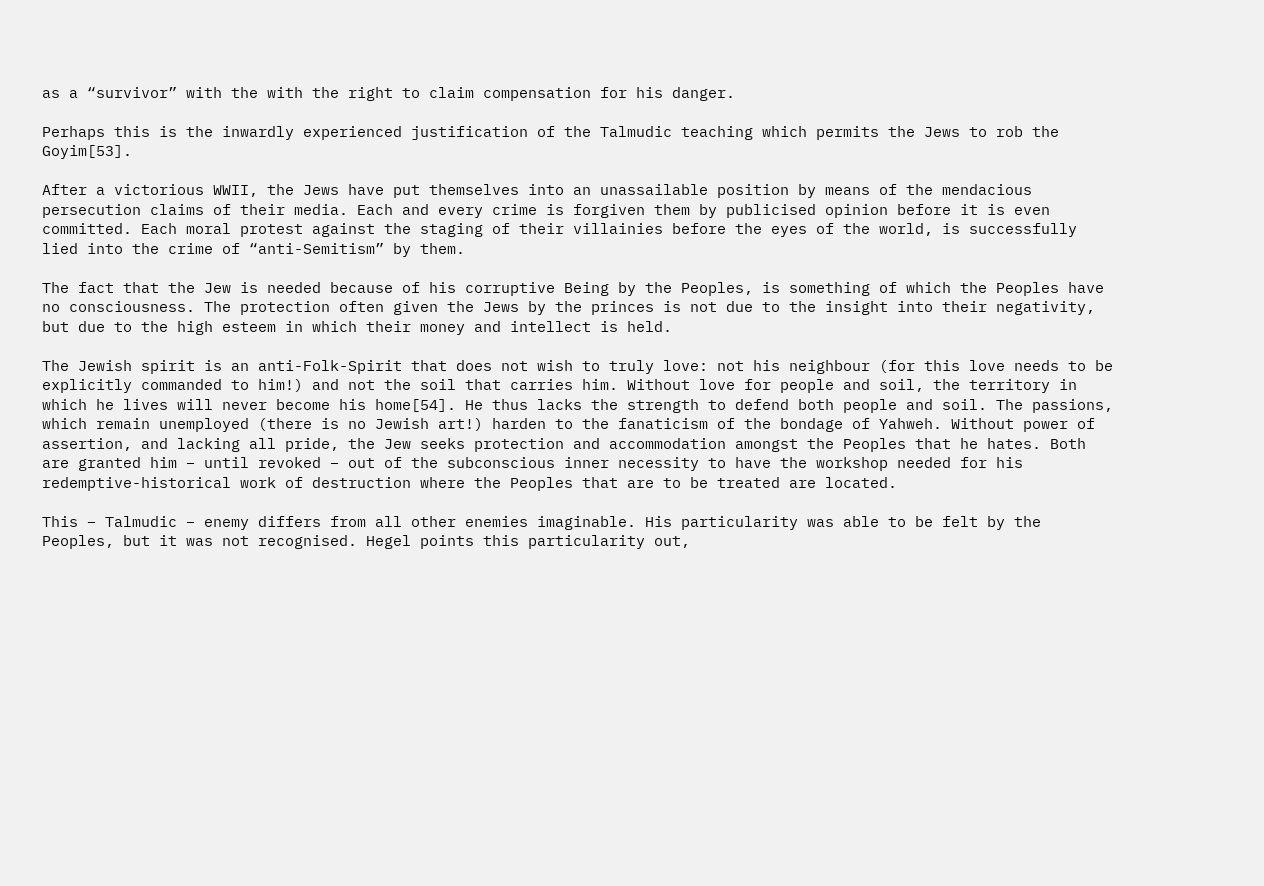as a “survivor” with the with the right to claim compensation for his danger.

Perhaps this is the inwardly experienced justification of the Talmudic teaching which permits the Jews to rob the Goyim[53].

After a victorious WWII, the Jews have put themselves into an unassailable position by means of the mendacious persecution claims of their media. Each and every crime is forgiven them by publicised opinion before it is even committed. Each moral protest against the staging of their villainies before the eyes of the world, is successfully lied into the crime of “anti-Semitism” by them.

The fact that the Jew is needed because of his corruptive Being by the Peoples, is something of which the Peoples have no consciousness. The protection often given the Jews by the princes is not due to the insight into their negativity, but due to the high esteem in which their money and intellect is held.

The Jewish spirit is an anti-Folk-Spirit that does not wish to truly love: not his neighbour (for this love needs to be explicitly commanded to him!) and not the soil that carries him. Without love for people and soil, the territory in which he lives will never become his home[54]. He thus lacks the strength to defend both people and soil. The passions, which remain unemployed (there is no Jewish art!) harden to the fanaticism of the bondage of Yahweh. Without power of assertion, and lacking all pride, the Jew seeks protection and accommodation amongst the Peoples that he hates. Both are granted him – until revoked – out of the subconscious inner necessity to have the workshop needed for his redemptive-historical work of destruction where the Peoples that are to be treated are located.

This – Talmudic – enemy differs from all other enemies imaginable. His particularity was able to be felt by the Peoples, but it was not recognised. Hegel points this particularity out,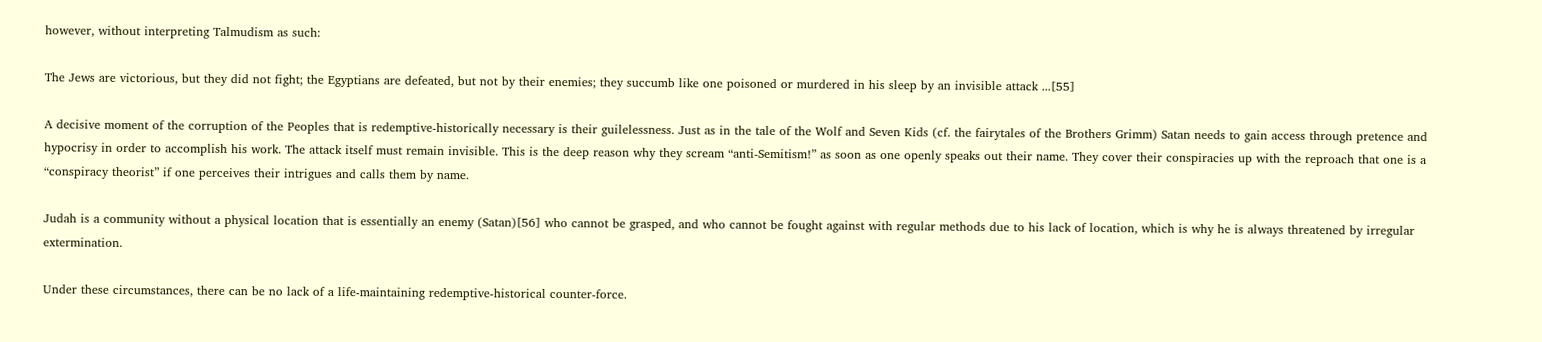however, without interpreting Talmudism as such:

The Jews are victorious, but they did not fight; the Egyptians are defeated, but not by their enemies; they succumb like one poisoned or murdered in his sleep by an invisible attack ...[55]

A decisive moment of the corruption of the Peoples that is redemptive-historically necessary is their guilelessness. Just as in the tale of the Wolf and Seven Kids (cf. the fairytales of the Brothers Grimm) Satan needs to gain access through pretence and hypocrisy in order to accomplish his work. The attack itself must remain invisible. This is the deep reason why they scream “anti-Semitism!” as soon as one openly speaks out their name. They cover their conspiracies up with the reproach that one is a “conspiracy theorist” if one perceives their intrigues and calls them by name.

Judah is a community without a physical location that is essentially an enemy (Satan)[56] who cannot be grasped, and who cannot be fought against with regular methods due to his lack of location, which is why he is always threatened by irregular extermination.

Under these circumstances, there can be no lack of a life-maintaining redemptive-historical counter-force.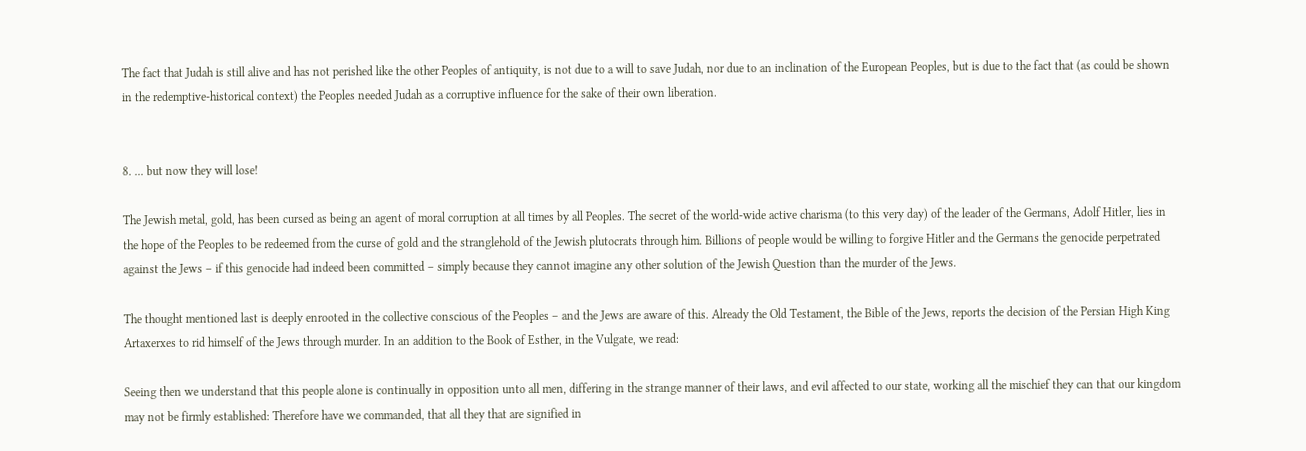The fact that Judah is still alive and has not perished like the other Peoples of antiquity, is not due to a will to save Judah, nor due to an inclination of the European Peoples, but is due to the fact that (as could be shown in the redemptive-historical context) the Peoples needed Judah as a corruptive influence for the sake of their own liberation.


8. ... but now they will lose!

The Jewish metal, gold, has been cursed as being an agent of moral corruption at all times by all Peoples. The secret of the world-wide active charisma (to this very day) of the leader of the Germans, Adolf Hitler, lies in the hope of the Peoples to be redeemed from the curse of gold and the stranglehold of the Jewish plutocrats through him. Billions of people would be willing to forgive Hitler and the Germans the genocide perpetrated against the Jews – if this genocide had indeed been committed – simply because they cannot imagine any other solution of the Jewish Question than the murder of the Jews.

The thought mentioned last is deeply enrooted in the collective conscious of the Peoples – and the Jews are aware of this. Already the Old Testament, the Bible of the Jews, reports the decision of the Persian High King Artaxerxes to rid himself of the Jews through murder. In an addition to the Book of Esther, in the Vulgate, we read:

Seeing then we understand that this people alone is continually in opposition unto all men, differing in the strange manner of their laws, and evil affected to our state, working all the mischief they can that our kingdom may not be firmly established: Therefore have we commanded, that all they that are signified in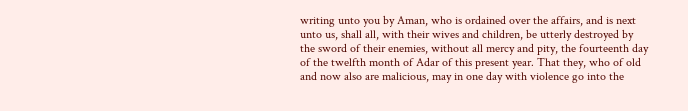writing unto you by Aman, who is ordained over the affairs, and is next unto us, shall all, with their wives and children, be utterly destroyed by the sword of their enemies, without all mercy and pity, the fourteenth day of the twelfth month of Adar of this present year. That they, who of old and now also are malicious, may in one day with violence go into the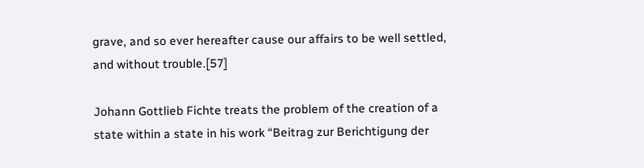grave, and so ever hereafter cause our affairs to be well settled, and without trouble.[57]

Johann Gottlieb Fichte treats the problem of the creation of a state within a state in his work “Beitrag zur Berichtigung der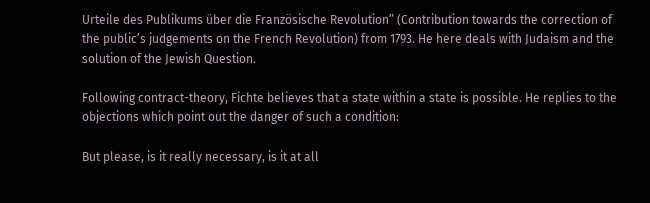Urteile des Publikums über die Französische Revolution” (Contribution towards the correction of the public’s judgements on the French Revolution) from 1793. He here deals with Judaism and the solution of the Jewish Question.

Following contract-theory, Fichte believes that a state within a state is possible. He replies to the objections which point out the danger of such a condition:

But please, is it really necessary, is it at all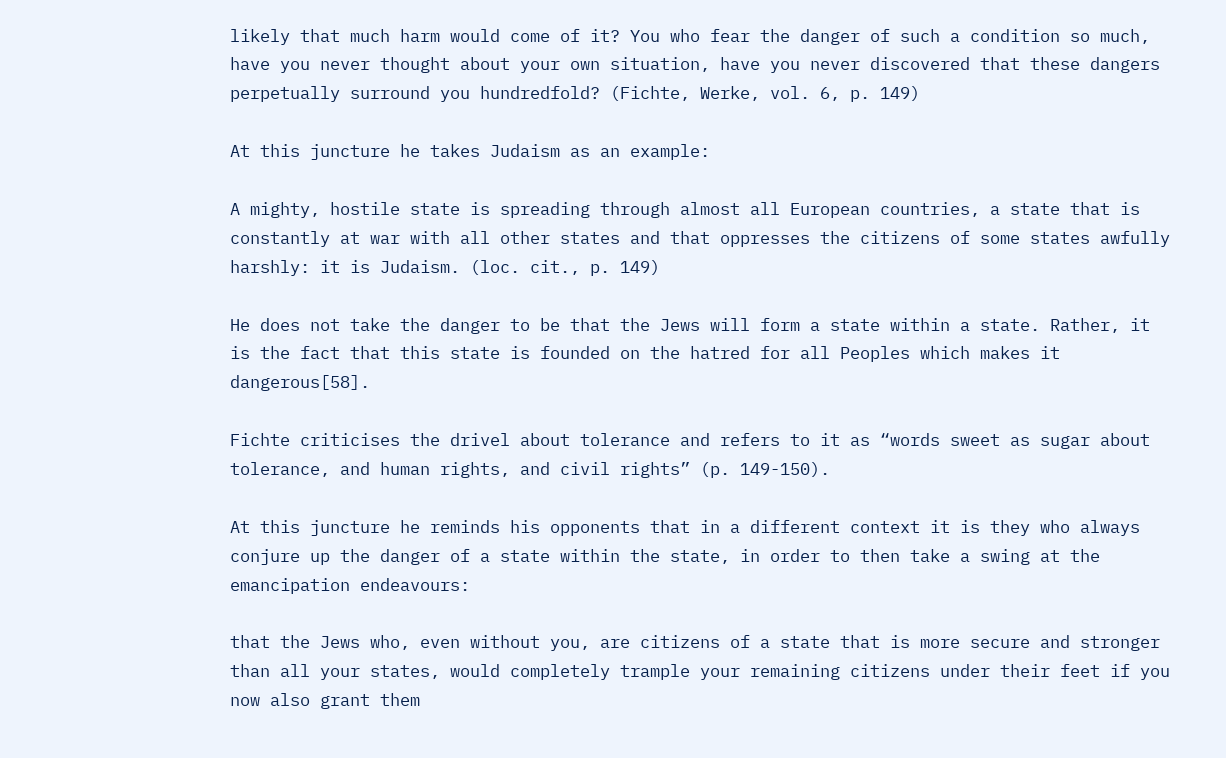likely that much harm would come of it? You who fear the danger of such a condition so much, have you never thought about your own situation, have you never discovered that these dangers perpetually surround you hundredfold? (Fichte, Werke, vol. 6, p. 149)

At this juncture he takes Judaism as an example:

A mighty, hostile state is spreading through almost all European countries, a state that is constantly at war with all other states and that oppresses the citizens of some states awfully harshly: it is Judaism. (loc. cit., p. 149)

He does not take the danger to be that the Jews will form a state within a state. Rather, it is the fact that this state is founded on the hatred for all Peoples which makes it dangerous[58].

Fichte criticises the drivel about tolerance and refers to it as “words sweet as sugar about tolerance, and human rights, and civil rights” (p. 149-150).

At this juncture he reminds his opponents that in a different context it is they who always conjure up the danger of a state within the state, in order to then take a swing at the emancipation endeavours:

that the Jews who, even without you, are citizens of a state that is more secure and stronger than all your states, would completely trample your remaining citizens under their feet if you now also grant them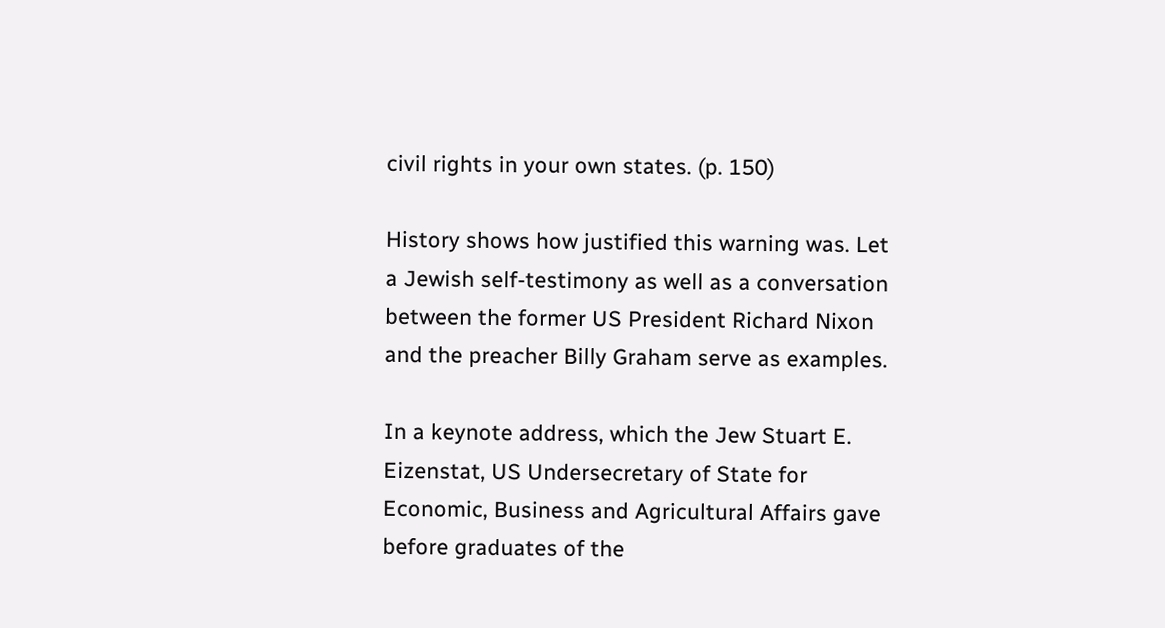civil rights in your own states. (p. 150)

History shows how justified this warning was. Let a Jewish self-testimony as well as a conversation between the former US President Richard Nixon and the preacher Billy Graham serve as examples.

In a keynote address, which the Jew Stuart E. Eizenstat, US Undersecretary of State for Economic, Business and Agricultural Affairs gave before graduates of the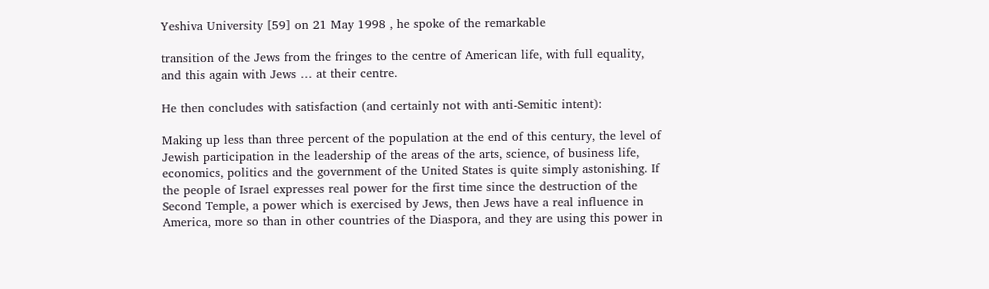Yeshiva University [59] on 21 May 1998 , he spoke of the remarkable

transition of the Jews from the fringes to the centre of American life, with full equality, and this again with Jews … at their centre.

He then concludes with satisfaction (and certainly not with anti-Semitic intent):

Making up less than three percent of the population at the end of this century, the level of Jewish participation in the leadership of the areas of the arts, science, of business life, economics, politics and the government of the United States is quite simply astonishing. If the people of Israel expresses real power for the first time since the destruction of the Second Temple, a power which is exercised by Jews, then Jews have a real influence in America, more so than in other countries of the Diaspora, and they are using this power in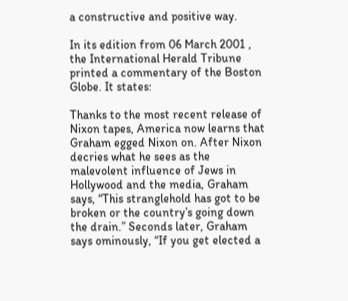a constructive and positive way.

In its edition from 06 March 2001 , the International Herald Tribune printed a commentary of the Boston Globe. It states:

Thanks to the most recent release of Nixon tapes, America now learns that Graham egged Nixon on. After Nixon decries what he sees as the malevolent influence of Jews in Hollywood and the media, Graham says, “This stranglehold has got to be broken or the country’s going down the drain.” Seconds later, Graham says ominously, “If you get elected a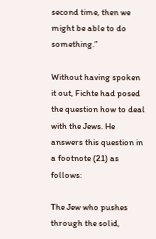second time, then we might be able to do something.”

Without having spoken it out, Fichte had posed the question how to deal with the Jews. He answers this question in a footnote (21) as follows:

The Jew who pushes through the solid,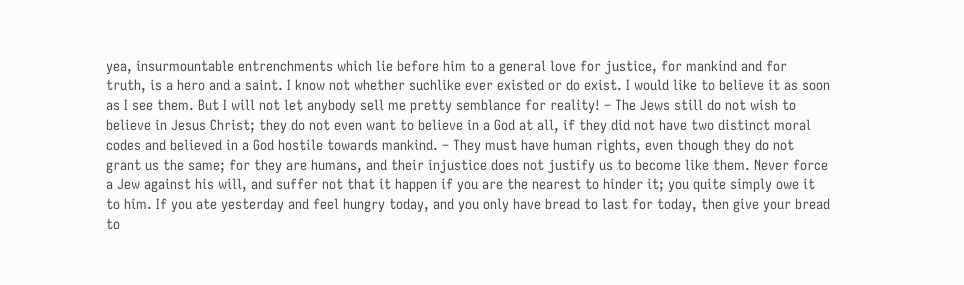yea, insurmountable entrenchments which lie before him to a general love for justice, for mankind and for truth, is a hero and a saint. I know not whether suchlike ever existed or do exist. I would like to believe it as soon as I see them. But I will not let anybody sell me pretty semblance for reality! – The Jews still do not wish to believe in Jesus Christ; they do not even want to believe in a God at all, if they did not have two distinct moral codes and believed in a God hostile towards mankind. – They must have human rights, even though they do not grant us the same; for they are humans, and their injustice does not justify us to become like them. Never force a Jew against his will, and suffer not that it happen if you are the nearest to hinder it; you quite simply owe it to him. If you ate yesterday and feel hungry today, and you only have bread to last for today, then give your bread to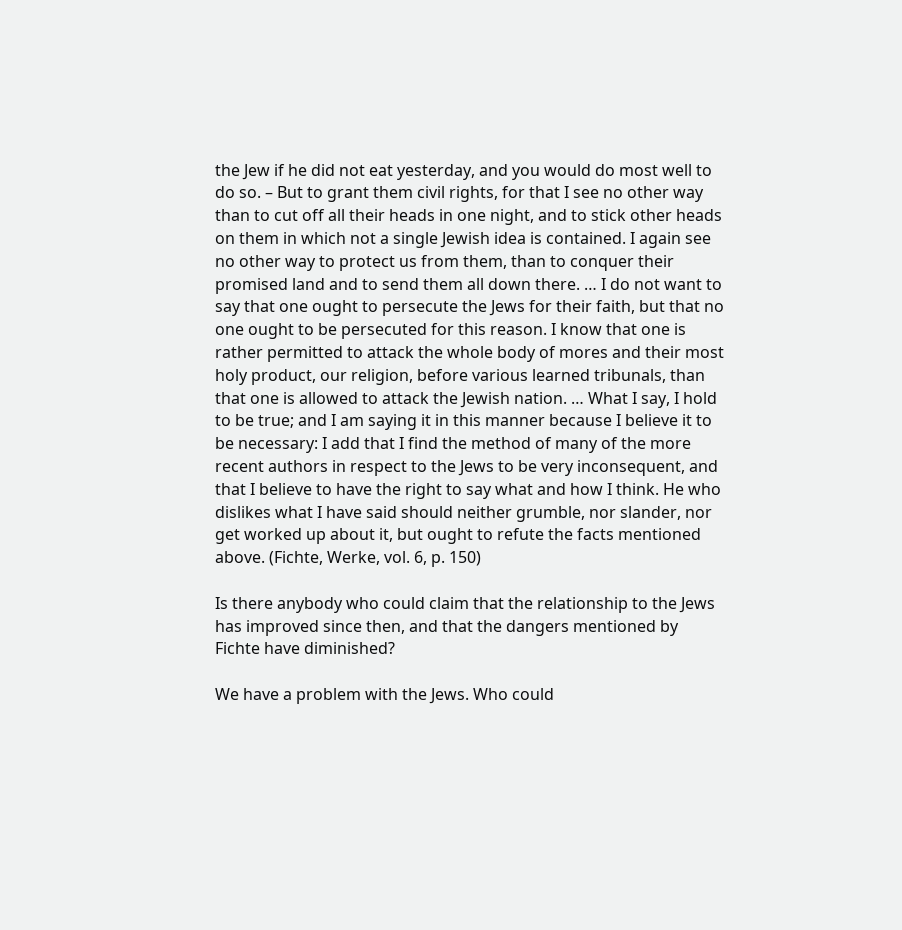the Jew if he did not eat yesterday, and you would do most well to do so. – But to grant them civil rights, for that I see no other way than to cut off all their heads in one night, and to stick other heads on them in which not a single Jewish idea is contained. I again see no other way to protect us from them, than to conquer their promised land and to send them all down there. … I do not want to say that one ought to persecute the Jews for their faith, but that no one ought to be persecuted for this reason. I know that one is rather permitted to attack the whole body of mores and their most holy product, our religion, before various learned tribunals, than that one is allowed to attack the Jewish nation. … What I say, I hold to be true; and I am saying it in this manner because I believe it to be necessary: I add that I find the method of many of the more recent authors in respect to the Jews to be very inconsequent, and that I believe to have the right to say what and how I think. He who dislikes what I have said should neither grumble, nor slander, nor get worked up about it, but ought to refute the facts mentioned above. (Fichte, Werke, vol. 6, p. 150)

Is there anybody who could claim that the relationship to the Jews has improved since then, and that the dangers mentioned by Fichte have diminished?

We have a problem with the Jews. Who could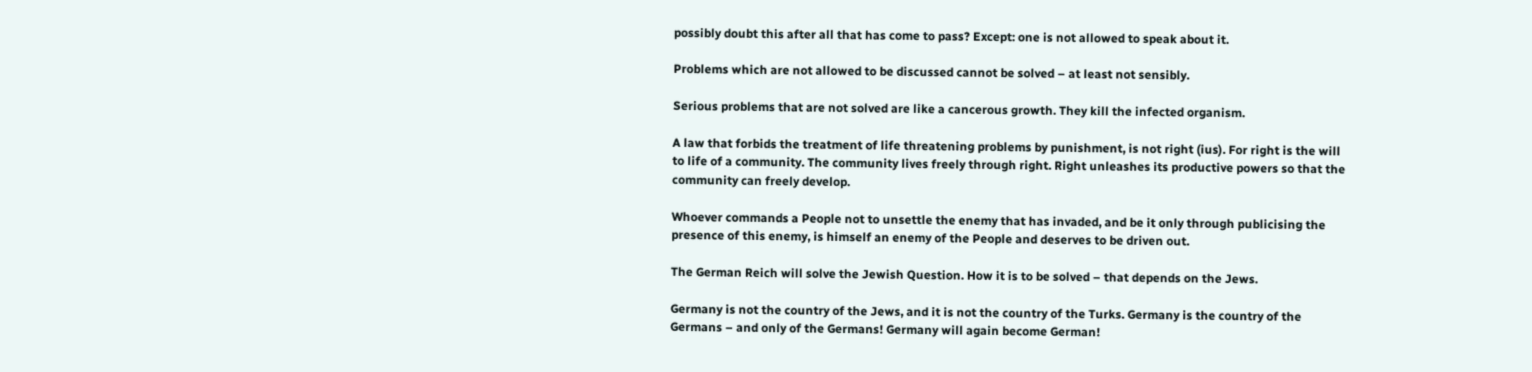possibly doubt this after all that has come to pass? Except: one is not allowed to speak about it.

Problems which are not allowed to be discussed cannot be solved – at least not sensibly.

Serious problems that are not solved are like a cancerous growth. They kill the infected organism.

A law that forbids the treatment of life threatening problems by punishment, is not right (ius). For right is the will to life of a community. The community lives freely through right. Right unleashes its productive powers so that the community can freely develop.

Whoever commands a People not to unsettle the enemy that has invaded, and be it only through publicising the presence of this enemy, is himself an enemy of the People and deserves to be driven out.

The German Reich will solve the Jewish Question. How it is to be solved – that depends on the Jews.

Germany is not the country of the Jews, and it is not the country of the Turks. Germany is the country of the Germans – and only of the Germans! Germany will again become German!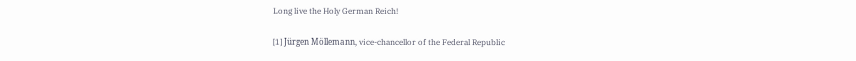Long live the Holy German Reich!

[1] Jürgen Möllemann, vice-chancellor of the Federal Republic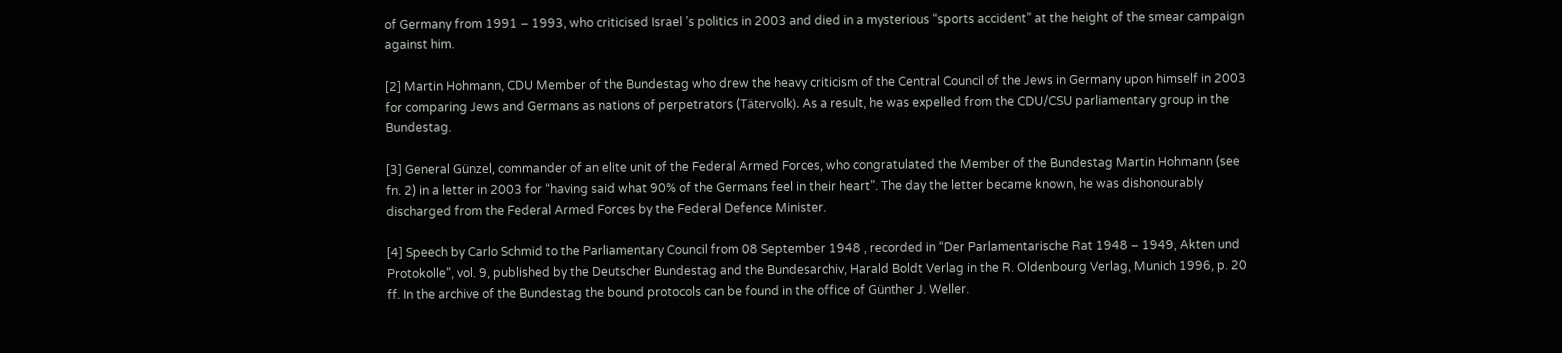of Germany from 1991 – 1993, who criticised Israel ’s politics in 2003 and died in a mysterious “sports accident” at the height of the smear campaign against him.

[2] Martin Hohmann, CDU Member of the Bundestag who drew the heavy criticism of the Central Council of the Jews in Germany upon himself in 2003 for comparing Jews and Germans as nations of perpetrators (Tätervolk). As a result, he was expelled from the CDU/CSU parliamentary group in the Bundestag.

[3] General Günzel, commander of an elite unit of the Federal Armed Forces, who congratulated the Member of the Bundestag Martin Hohmann (see fn. 2) in a letter in 2003 for “having said what 90% of the Germans feel in their heart”. The day the letter became known, he was dishonourably discharged from the Federal Armed Forces by the Federal Defence Minister.

[4] Speech by Carlo Schmid to the Parliamentary Council from 08 September 1948 , recorded in “Der Parlamentarische Rat 1948 – 1949, Akten und Protokolle”, vol. 9, published by the Deutscher Bundestag and the Bundesarchiv, Harald Boldt Verlag in the R. Oldenbourg Verlag, Munich 1996, p. 20 ff. In the archive of the Bundestag the bound protocols can be found in the office of Günther J. Weller.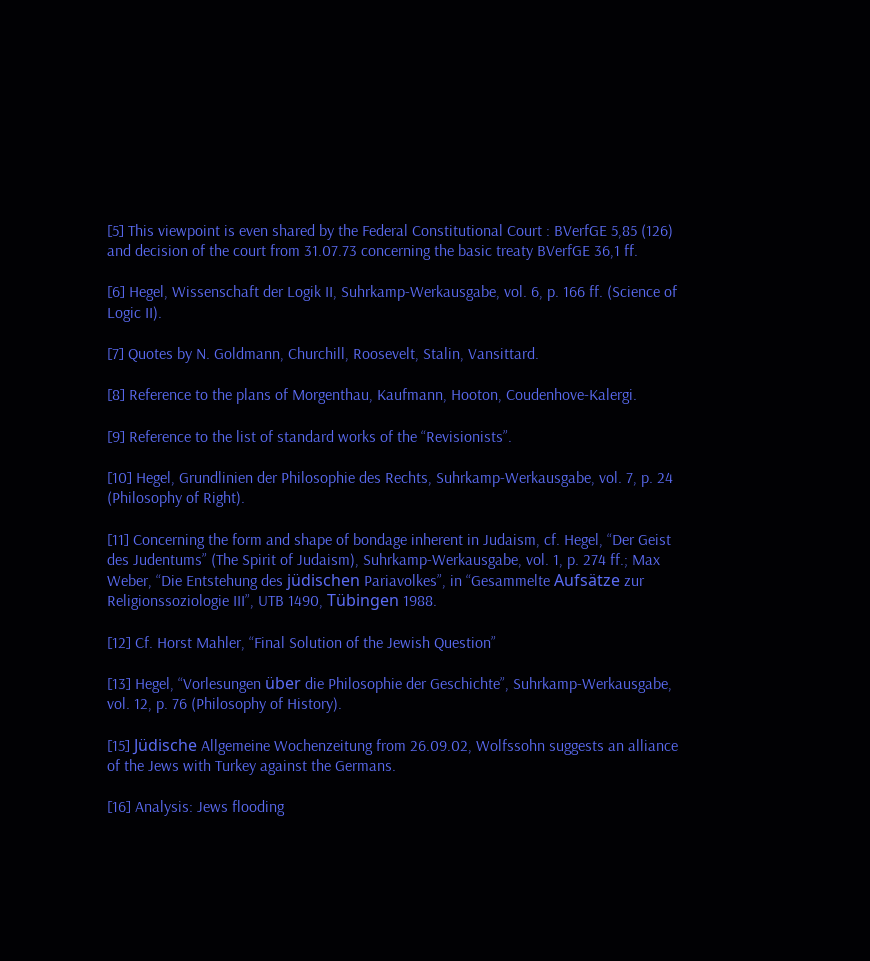[5] This viewpoint is even shared by the Federal Constitutional Court : BVerfGE 5,85 (126) and decision of the court from 31.07.73 concerning the basic treaty BVerfGE 36,1 ff.

[6] Hegel, Wissenschaft der Logik II, Suhrkamp-Werkausgabe, vol. 6, p. 166 ff. (Science of Logic II).

[7] Quotes by N. Goldmann, Churchill, Roosevelt, Stalin, Vansittard.

[8] Reference to the plans of Morgenthau, Kaufmann, Hooton, Coudenhove-Kalergi.

[9] Reference to the list of standard works of the “Revisionists”.

[10] Hegel, Grundlinien der Philosophie des Rechts, Suhrkamp-Werkausgabe, vol. 7, p. 24 (Philosophy of Right).

[11] Concerning the form and shape of bondage inherent in Judaism, cf. Hegel, “Der Geist des Judentums” (The Spirit of Judaism), Suhrkamp-Werkausgabe, vol. 1, p. 274 ff.; Max Weber, “Die Entstehung des jüdischen Pariavolkes”, in “Gesammelte Aufsätze zur Religionssoziologie III”, UTB 1490, Tübingen 1988.

[12] Cf. Horst Mahler, “Final Solution of the Jewish Question”

[13] Hegel, “Vorlesungen über die Philosophie der Geschichte”, Suhrkamp-Werkausgabe, vol. 12, p. 76 (Philosophy of History).

[15] Jüdische Allgemeine Wochenzeitung from 26.09.02, Wolfssohn suggests an alliance of the Jews with Turkey against the Germans.

[16] Analysis: Jews flooding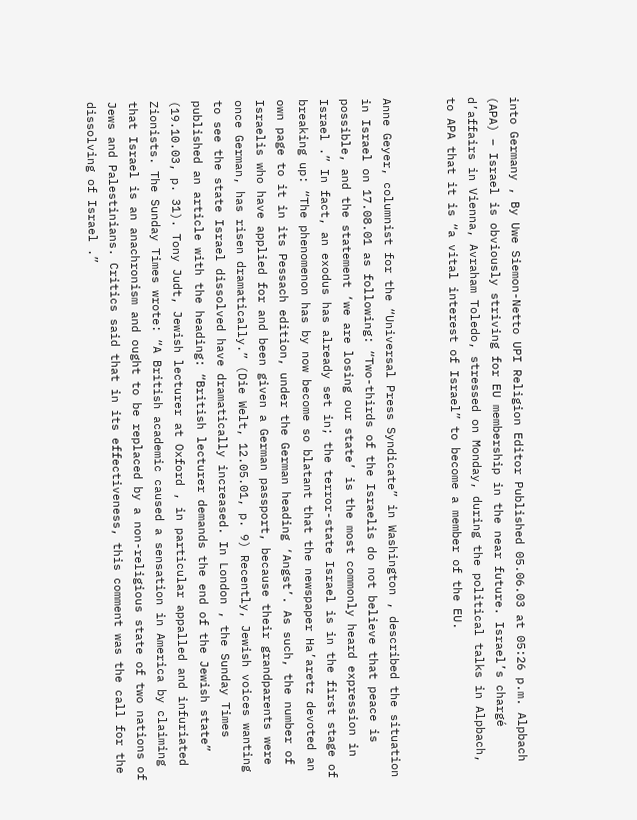into Germany , By Uwe Siemon-Netto UPI Religion Editor Published 05.06.03 at 05:26 p.m. Alpbach (APA) – Israel is obviously striving for EU membership in the near future. Israel’s chargé d’affairs in Vienna, Avraham Toledo, stressed on Monday, during the political talks in Alpbach, to APA that it is “a vital interest of Israel” to become a member of the EU.


Anne Geyer, columnist for the “Universal Press Syndicate” in Washington , described the situation in Israel on 17.08.01 as following: “Two-thirds of the Israelis do not believe that peace is possible, and the statement ‘we are losing our state’ is the most commonly heard expression in Israel .” In fact, an exodus has already set in; the terror-state Israel is in the first stage of breaking up: “The phenomenon has by now become so blatant that the newspaper Ha’aretz devoted an own page to it in its Pessach edition, under the German heading ‘Angst’. As such, the number of Israelis who have applied for and been given a German passport, because their grandparents were once German, has risen dramatically.” (Die Welt, 12.05.01, p. 9) Recently, Jewish voices wanting to see the state Israel dissolved have dramatically increased. In London , the Sunday Times published an article with the heading: “British lecturer demands the end of the Jewish state” (19.10.03, p. 31). Tony Judt, Jewish lecturer at Oxford , in particular appalled and infuriated Zionists. The Sunday Times wrote: “A British academic caused a sensation in America by claiming that Israel is an anachronism and ought to be replaced by a non-religious state of two nations of Jews and Palestinians. Critics said that in its effectiveness, this comment was the call for the dissolving of Israel .”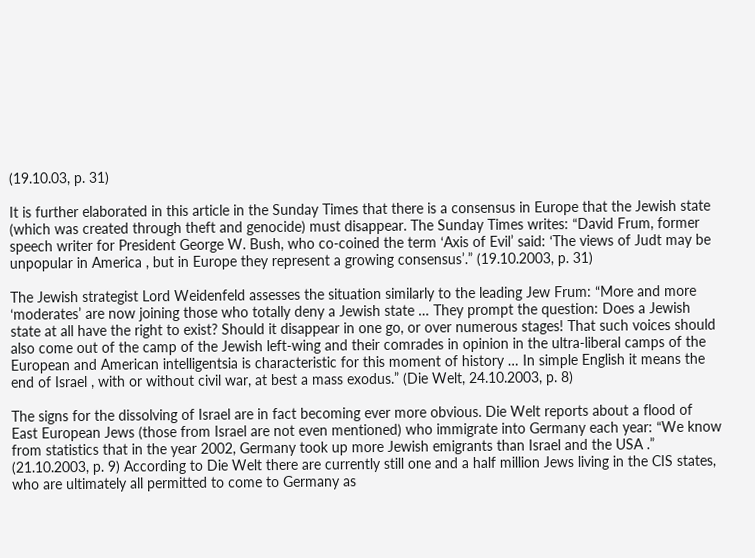(19.10.03, p. 31)

It is further elaborated in this article in the Sunday Times that there is a consensus in Europe that the Jewish state (which was created through theft and genocide) must disappear. The Sunday Times writes: “David Frum, former speech writer for President George W. Bush, who co-coined the term ‘Axis of Evil’ said: ‘The views of Judt may be unpopular in America , but in Europe they represent a growing consensus’.” (19.10.2003, p. 31)

The Jewish strategist Lord Weidenfeld assesses the situation similarly to the leading Jew Frum: “More and more ‘moderates’ are now joining those who totally deny a Jewish state … They prompt the question: Does a Jewish state at all have the right to exist? Should it disappear in one go, or over numerous stages! That such voices should also come out of the camp of the Jewish left-wing and their comrades in opinion in the ultra-liberal camps of the European and American intelligentsia is characteristic for this moment of history … In simple English it means the end of Israel , with or without civil war, at best a mass exodus.” (Die Welt, 24.10.2003, p. 8)

The signs for the dissolving of Israel are in fact becoming ever more obvious. Die Welt reports about a flood of East European Jews (those from Israel are not even mentioned) who immigrate into Germany each year: “We know from statistics that in the year 2002, Germany took up more Jewish emigrants than Israel and the USA .” (21.10.2003, p. 9) According to Die Welt there are currently still one and a half million Jews living in the CIS states, who are ultimately all permitted to come to Germany as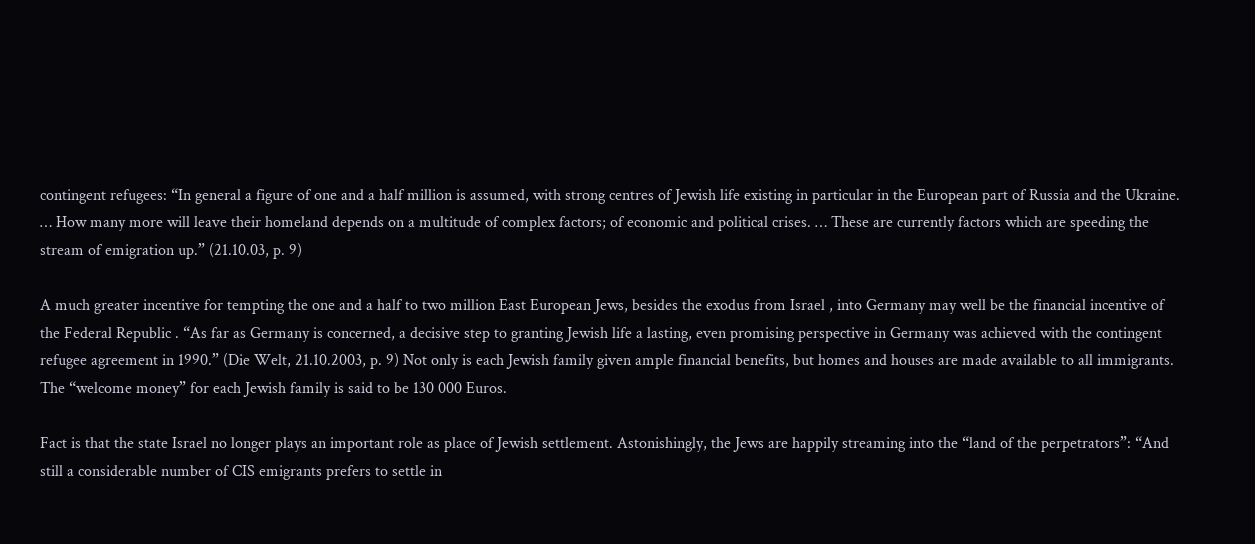contingent refugees: “In general a figure of one and a half million is assumed, with strong centres of Jewish life existing in particular in the European part of Russia and the Ukraine. … How many more will leave their homeland depends on a multitude of complex factors; of economic and political crises. … These are currently factors which are speeding the stream of emigration up.” (21.10.03, p. 9)

A much greater incentive for tempting the one and a half to two million East European Jews, besides the exodus from Israel , into Germany may well be the financial incentive of the Federal Republic . “As far as Germany is concerned, a decisive step to granting Jewish life a lasting, even promising perspective in Germany was achieved with the contingent refugee agreement in 1990.” (Die Welt, 21.10.2003, p. 9) Not only is each Jewish family given ample financial benefits, but homes and houses are made available to all immigrants. The “welcome money” for each Jewish family is said to be 130 000 Euros.

Fact is that the state Israel no longer plays an important role as place of Jewish settlement. Astonishingly, the Jews are happily streaming into the “land of the perpetrators”: “And still a considerable number of CIS emigrants prefers to settle in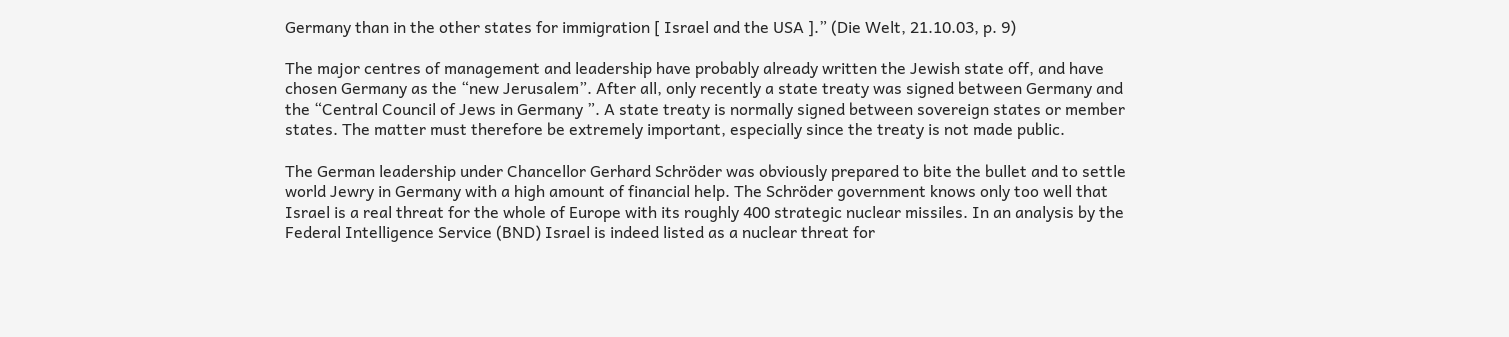Germany than in the other states for immigration [ Israel and the USA ].” (Die Welt, 21.10.03, p. 9)

The major centres of management and leadership have probably already written the Jewish state off, and have chosen Germany as the “new Jerusalem”. After all, only recently a state treaty was signed between Germany and the “Central Council of Jews in Germany ”. A state treaty is normally signed between sovereign states or member states. The matter must therefore be extremely important, especially since the treaty is not made public.

The German leadership under Chancellor Gerhard Schröder was obviously prepared to bite the bullet and to settle world Jewry in Germany with a high amount of financial help. The Schröder government knows only too well that Israel is a real threat for the whole of Europe with its roughly 400 strategic nuclear missiles. In an analysis by the Federal Intelligence Service (BND) Israel is indeed listed as a nuclear threat for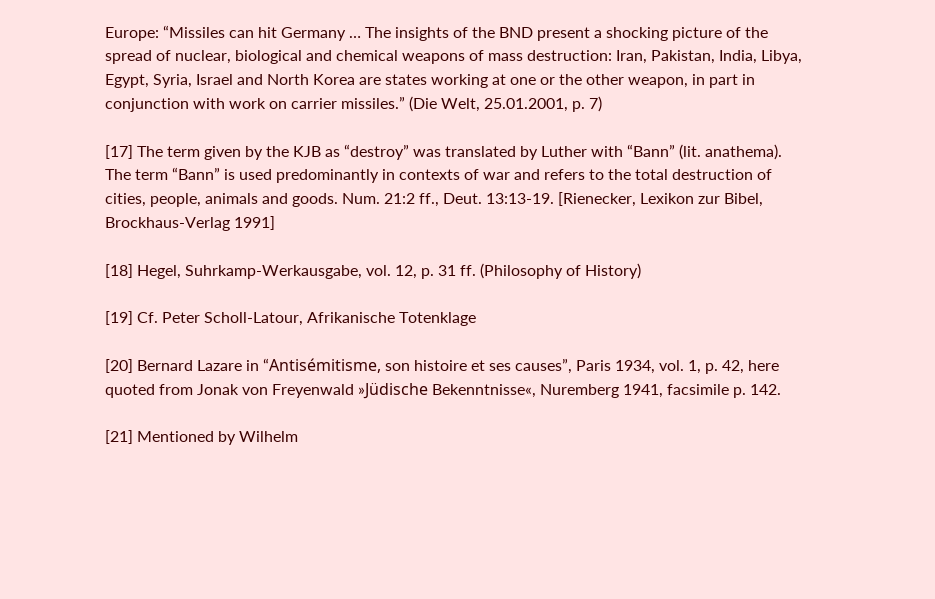Europe: “Missiles can hit Germany … The insights of the BND present a shocking picture of the spread of nuclear, biological and chemical weapons of mass destruction: Iran, Pakistan, India, Libya, Egypt, Syria, Israel and North Korea are states working at one or the other weapon, in part in conjunction with work on carrier missiles.” (Die Welt, 25.01.2001, p. 7)

[17] The term given by the KJB as “destroy” was translated by Luther with “Bann” (lit. anathema). The term “Bann” is used predominantly in contexts of war and refers to the total destruction of cities, people, animals and goods. Num. 21:2 ff., Deut. 13:13-19. [Rienecker, Lexikon zur Bibel, Brockhaus-Verlag 1991]

[18] Hegel, Suhrkamp-Werkausgabe, vol. 12, p. 31 ff. (Philosophy of History)

[19] Cf. Peter Scholl-Latour, Afrikanische Totenklage

[20] Bernard Lazare in “Antisémitisme, son histoire et ses causes”, Paris 1934, vol. 1, p. 42, here quoted from Jonak von Freyenwald »Jüdische Bekenntnisse«, Nuremberg 1941, facsimile p. 142.

[21] Mentioned by Wilhelm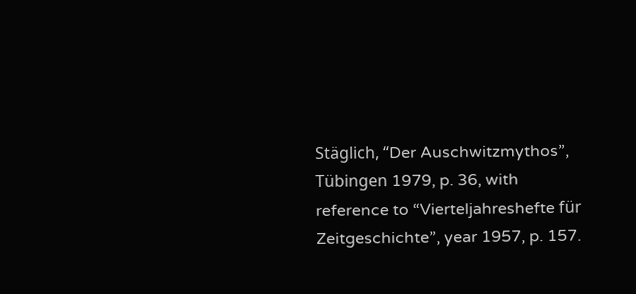Stäglich, “Der Auschwitzmythos”, Tübingen 1979, p. 36, with reference to “Vierteljahreshefte für Zeitgeschichte”, year 1957, p. 157.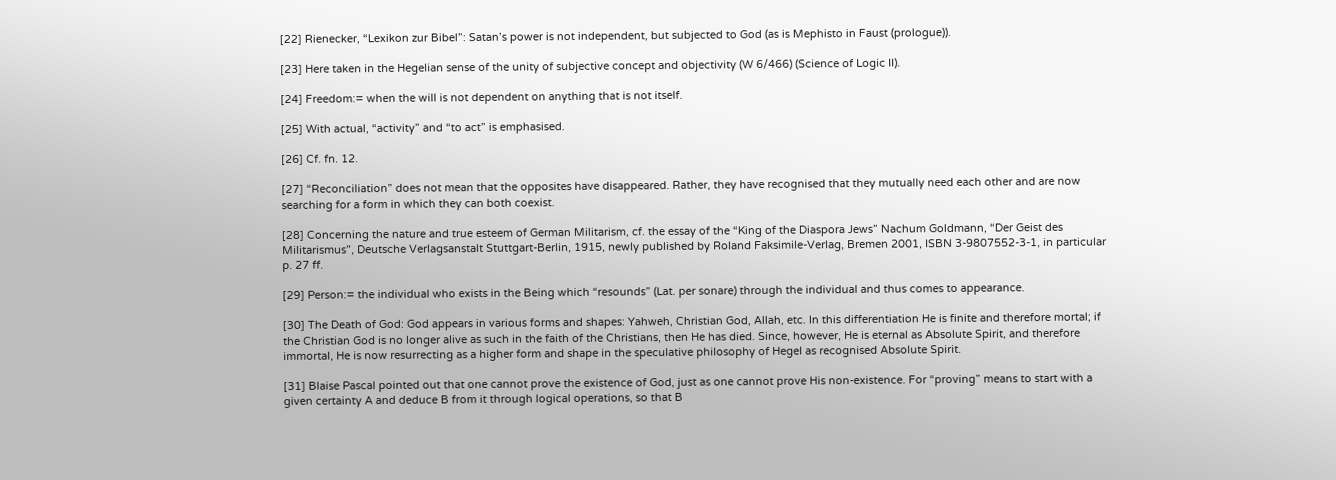[22] Rienecker, “Lexikon zur Bibel”: Satan’s power is not independent, but subjected to God (as is Mephisto in Faust (prologue)).

[23] Here taken in the Hegelian sense of the unity of subjective concept and objectivity (W 6/466) (Science of Logic II).

[24] Freedom:= when the will is not dependent on anything that is not itself.

[25] With actual, “activity” and “to act” is emphasised.

[26] Cf. fn. 12.

[27] “Reconciliation” does not mean that the opposites have disappeared. Rather, they have recognised that they mutually need each other and are now searching for a form in which they can both coexist.

[28] Concerning the nature and true esteem of German Militarism, cf. the essay of the “King of the Diaspora Jews” Nachum Goldmann, “Der Geist des Militarismus”, Deutsche Verlagsanstalt Stuttgart-Berlin, 1915, newly published by Roland Faksimile-Verlag, Bremen 2001, ISBN 3-9807552-3-1, in particular p. 27 ff.

[29] Person:= the individual who exists in the Being which “resounds” (Lat. per sonare) through the individual and thus comes to appearance.

[30] The Death of God: God appears in various forms and shapes: Yahweh, Christian God, Allah, etc. In this differentiation He is finite and therefore mortal; if the Christian God is no longer alive as such in the faith of the Christians, then He has died. Since, however, He is eternal as Absolute Spirit, and therefore immortal, He is now resurrecting as a higher form and shape in the speculative philosophy of Hegel as recognised Absolute Spirit.

[31] Blaise Pascal pointed out that one cannot prove the existence of God, just as one cannot prove His non-existence. For “proving” means to start with a given certainty A and deduce B from it through logical operations, so that B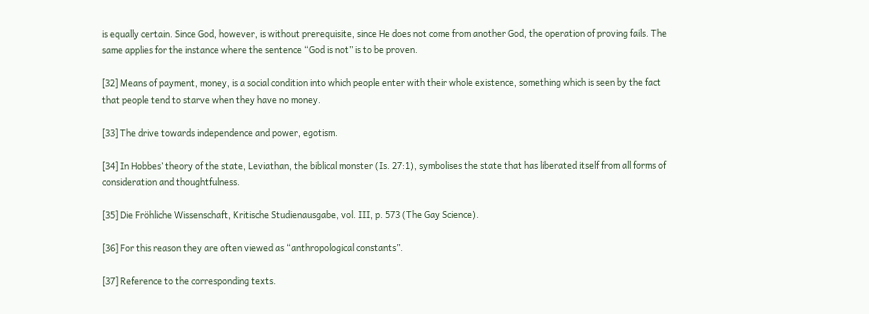is equally certain. Since God, however, is without prerequisite, since He does not come from another God, the operation of proving fails. The same applies for the instance where the sentence “God is not” is to be proven.

[32] Means of payment, money, is a social condition into which people enter with their whole existence, something which is seen by the fact that people tend to starve when they have no money.

[33] The drive towards independence and power, egotism.

[34] In Hobbes’ theory of the state, Leviathan, the biblical monster (Is. 27:1), symbolises the state that has liberated itself from all forms of consideration and thoughtfulness.

[35] Die Fröhliche Wissenschaft, Kritische Studienausgabe, vol. III, p. 573 (The Gay Science).

[36] For this reason they are often viewed as “anthropological constants”.

[37] Reference to the corresponding texts.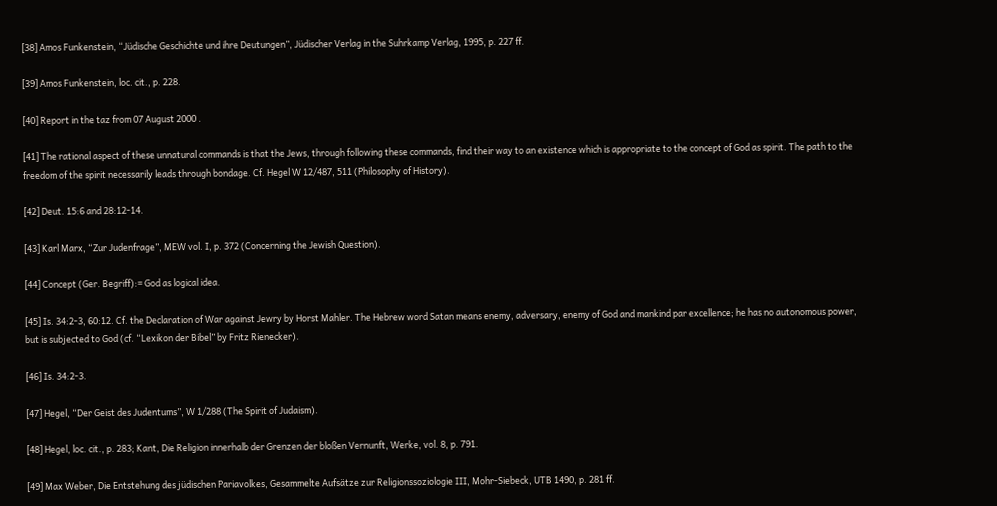[38] Amos Funkenstein, “Jüdische Geschichte und ihre Deutungen”, Jüdischer Verlag in the Suhrkamp Verlag, 1995, p. 227 ff.

[39] Amos Funkenstein, loc. cit., p. 228.

[40] Report in the taz from 07 August 2000 .

[41] The rational aspect of these unnatural commands is that the Jews, through following these commands, find their way to an existence which is appropriate to the concept of God as spirit. The path to the freedom of the spirit necessarily leads through bondage. Cf. Hegel W 12/487, 511 (Philosophy of History).

[42] Deut. 15:6 and 28:12-14.

[43] Karl Marx, “Zur Judenfrage”, MEW vol. I, p. 372 (Concerning the Jewish Question).

[44] Concept (Ger. Begriff):= God as logical idea.

[45] Is. 34:2-3, 60:12. Cf. the Declaration of War against Jewry by Horst Mahler. The Hebrew word Satan means enemy, adversary, enemy of God and mankind par excellence; he has no autonomous power, but is subjected to God (cf. “Lexikon der Bibel” by Fritz Rienecker).

[46] Is. 34:2-3.

[47] Hegel, “Der Geist des Judentums”, W 1/288 (The Spirit of Judaism).

[48] Hegel, loc. cit., p. 283; Kant, Die Religion innerhalb der Grenzen der bloßen Vernunft, Werke, vol. 8, p. 791.

[49] Max Weber, Die Entstehung des jüdischen Pariavolkes, Gesammelte Aufsätze zur Religionssoziologie III, Mohr-Siebeck, UTB 1490, p. 281 ff.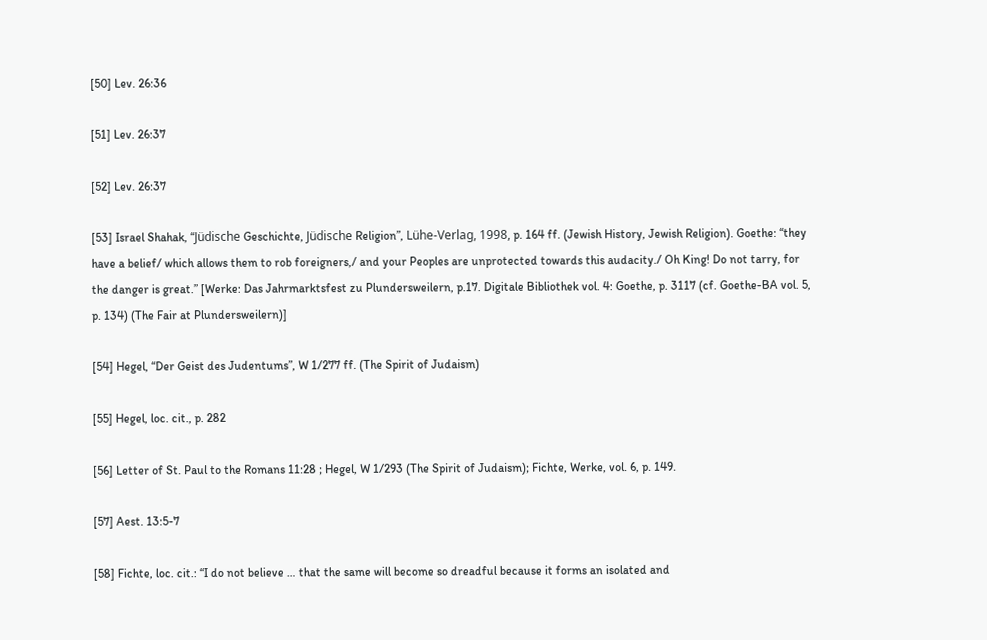[50] Lev. 26:36

[51] Lev. 26:37

[52] Lev. 26:37

[53] Israel Shahak, “Jüdische Geschichte, Jüdische Religion”, Lühe-Verlag, 1998, p. 164 ff. (Jewish History, Jewish Religion). Goethe: “they have a belief/ which allows them to rob foreigners,/ and your Peoples are unprotected towards this audacity./ Oh King! Do not tarry, for the danger is great.” [Werke: Das Jahrmarktsfest zu Plundersweilern, p.17. Digitale Bibliothek vol. 4: Goethe, p. 3117 (cf. Goethe-BA vol. 5, p. 134) (The Fair at Plundersweilern)]

[54] Hegel, “Der Geist des Judentums”, W 1/277 ff. (The Spirit of Judaism)

[55] Hegel, loc. cit., p. 282

[56] Letter of St. Paul to the Romans 11:28 ; Hegel, W 1/293 (The Spirit of Judaism); Fichte, Werke, vol. 6, p. 149.

[57] Aest. 13:5-7

[58] Fichte, loc. cit.: “I do not believe … that the same will become so dreadful because it forms an isolated and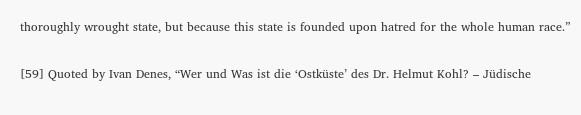thoroughly wrought state, but because this state is founded upon hatred for the whole human race.”

[59] Quoted by Ivan Denes, “Wer und Was ist die ‘Ostküste’ des Dr. Helmut Kohl? – Jüdische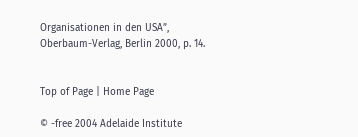Organisationen in den USA”, Oberbaum-Verlag, Berlin 2000, p. 14.


Top of Page | Home Page

© -free 2004 Adelaide Institute